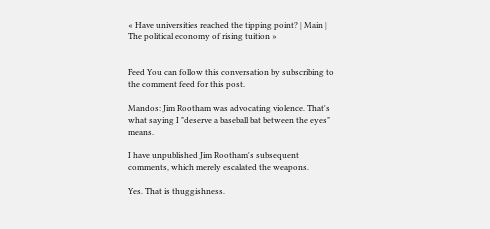« Have universities reached the tipping point? | Main | The political economy of rising tuition »


Feed You can follow this conversation by subscribing to the comment feed for this post.

Mandos: Jim Rootham was advocating violence. That's what saying I "deserve a baseball bat between the eyes" means.

I have unpublished Jim Rootham's subsequent comments, which merely escalated the weapons.

Yes. That is thuggishness.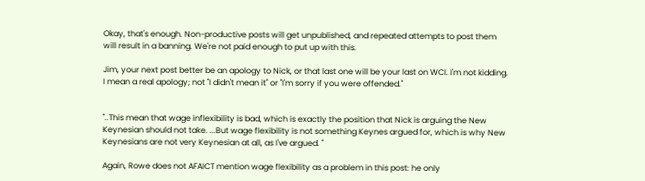Okay, that's enough. Non-productive posts will get unpublished, and repeated attempts to post them will result in a banning. We're not paid enough to put up with this.

Jim, your next post better be an apology to Nick, or that last one will be your last on WCI. I'm not kidding. I mean a real apology; not "I didn't mean it" or "I'm sorry if you were offended."


"..This mean that wage inflexibility is bad, which is exactly the position that Nick is arguing the New Keynesian should not take. ...But wage flexibility is not something Keynes argued for, which is why New Keynesians are not very Keynesian at all, as I've argued. "

Again, Rowe does not AFAICT mention wage flexibility as a problem in this post: he only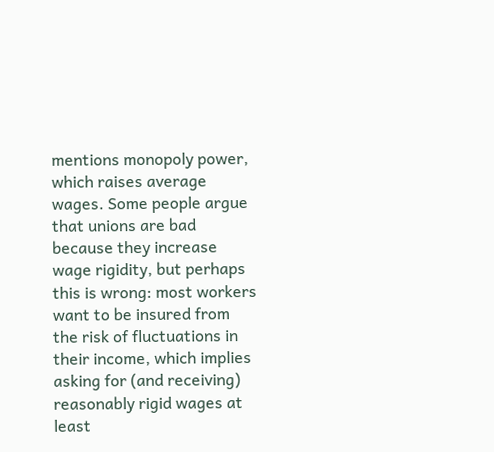mentions monopoly power, which raises average wages. Some people argue that unions are bad because they increase wage rigidity, but perhaps this is wrong: most workers want to be insured from the risk of fluctuations in their income, which implies asking for (and receiving) reasonably rigid wages at least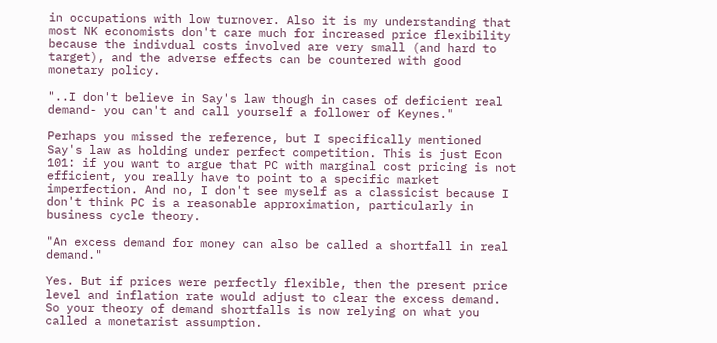in occupations with low turnover. Also it is my understanding that most NK economists don't care much for increased price flexibility because the indivdual costs involved are very small (and hard to target), and the adverse effects can be countered with good monetary policy.

"..I don't believe in Say's law though in cases of deficient real demand- you can't and call yourself a follower of Keynes."

Perhaps you missed the reference, but I specifically mentioned Say's law as holding under perfect competition. This is just Econ 101: if you want to argue that PC with marginal cost pricing is not efficient, you really have to point to a specific market imperfection. And no, I don't see myself as a classicist because I don't think PC is a reasonable approximation, particularly in business cycle theory.

"An excess demand for money can also be called a shortfall in real demand."

Yes. But if prices were perfectly flexible, then the present price level and inflation rate would adjust to clear the excess demand. So your theory of demand shortfalls is now relying on what you called a monetarist assumption.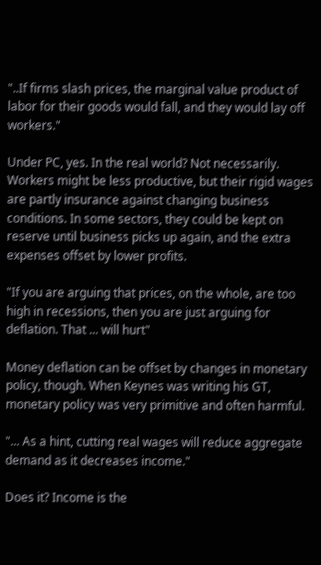"..If firms slash prices, the marginal value product of labor for their goods would fall, and they would lay off workers."

Under PC, yes. In the real world? Not necessarily. Workers might be less productive, but their rigid wages are partly insurance against changing business conditions. In some sectors, they could be kept on reserve until business picks up again, and the extra expenses offset by lower profits.

"If you are arguing that prices, on the whole, are too high in recessions, then you are just arguing for deflation. That ... will hurt"

Money deflation can be offset by changes in monetary policy, though. When Keynes was writing his GT, monetary policy was very primitive and often harmful.

"... As a hint, cutting real wages will reduce aggregate demand as it decreases income."

Does it? Income is the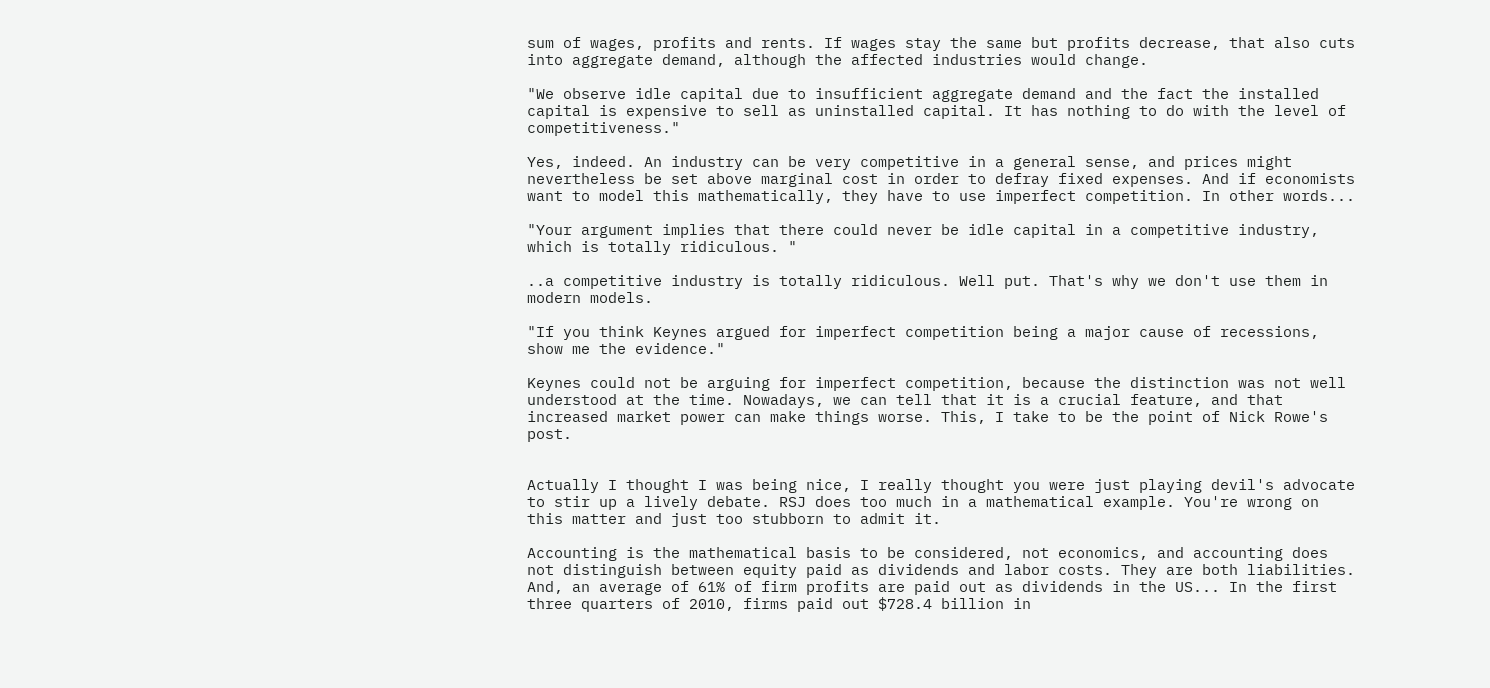sum of wages, profits and rents. If wages stay the same but profits decrease, that also cuts into aggregate demand, although the affected industries would change.

"We observe idle capital due to insufficient aggregate demand and the fact the installed capital is expensive to sell as uninstalled capital. It has nothing to do with the level of competitiveness."

Yes, indeed. An industry can be very competitive in a general sense, and prices might nevertheless be set above marginal cost in order to defray fixed expenses. And if economists want to model this mathematically, they have to use imperfect competition. In other words...

"Your argument implies that there could never be idle capital in a competitive industry, which is totally ridiculous. "

..a competitive industry is totally ridiculous. Well put. That's why we don't use them in modern models.

"If you think Keynes argued for imperfect competition being a major cause of recessions, show me the evidence."

Keynes could not be arguing for imperfect competition, because the distinction was not well understood at the time. Nowadays, we can tell that it is a crucial feature, and that increased market power can make things worse. This, I take to be the point of Nick Rowe's post.


Actually I thought I was being nice, I really thought you were just playing devil's advocate to stir up a lively debate. RSJ does too much in a mathematical example. You're wrong on this matter and just too stubborn to admit it.

Accounting is the mathematical basis to be considered, not economics, and accounting does not distinguish between equity paid as dividends and labor costs. They are both liabilities. And, an average of 61% of firm profits are paid out as dividends in the US... In the first three quarters of 2010, firms paid out $728.4 billion in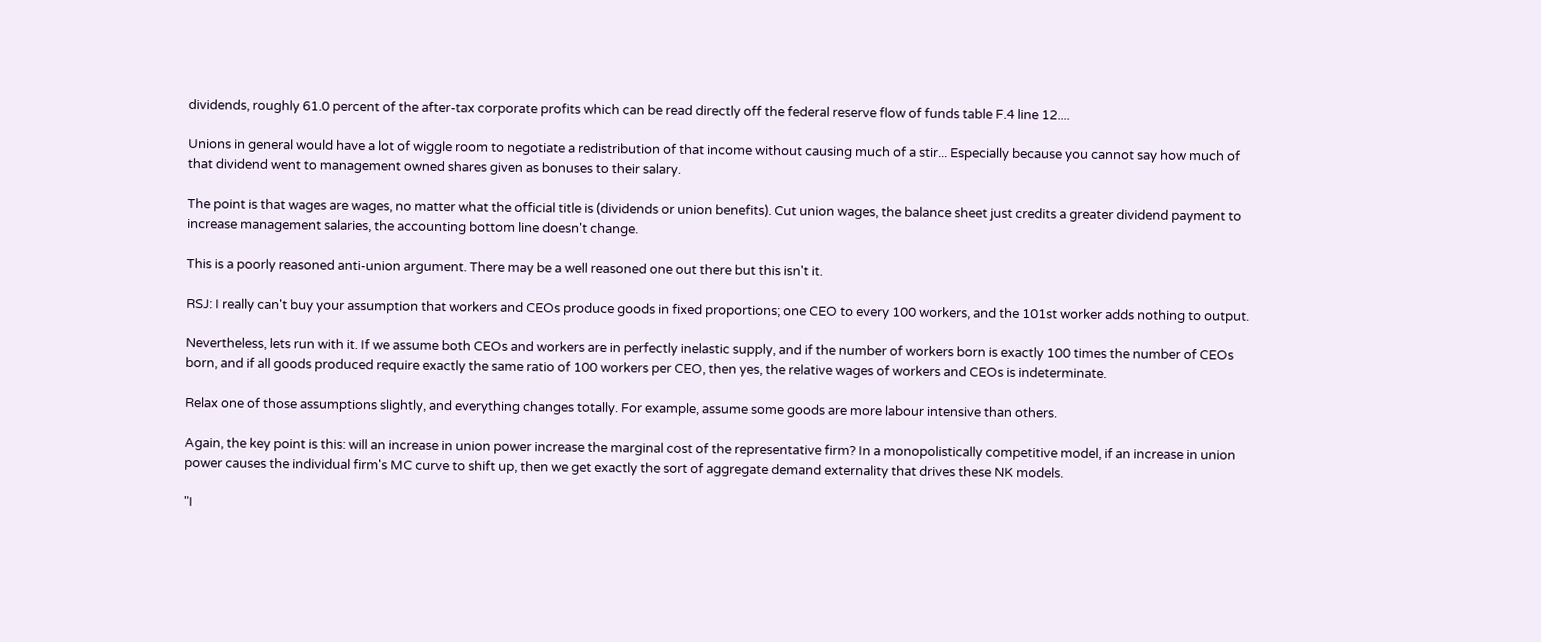dividends, roughly 61.0 percent of the after-tax corporate profits which can be read directly off the federal reserve flow of funds table F.4 line 12....

Unions in general would have a lot of wiggle room to negotiate a redistribution of that income without causing much of a stir... Especially because you cannot say how much of that dividend went to management owned shares given as bonuses to their salary.

The point is that wages are wages, no matter what the official title is (dividends or union benefits). Cut union wages, the balance sheet just credits a greater dividend payment to increase management salaries, the accounting bottom line doesn't change.

This is a poorly reasoned anti-union argument. There may be a well reasoned one out there but this isn't it.

RSJ: I really can't buy your assumption that workers and CEOs produce goods in fixed proportions; one CEO to every 100 workers, and the 101st worker adds nothing to output.

Nevertheless, lets run with it. If we assume both CEOs and workers are in perfectly inelastic supply, and if the number of workers born is exactly 100 times the number of CEOs born, and if all goods produced require exactly the same ratio of 100 workers per CEO, then yes, the relative wages of workers and CEOs is indeterminate.

Relax one of those assumptions slightly, and everything changes totally. For example, assume some goods are more labour intensive than others.

Again, the key point is this: will an increase in union power increase the marginal cost of the representative firm? In a monopolistically competitive model, if an increase in union power causes the individual firm's MC curve to shift up, then we get exactly the sort of aggregate demand externality that drives these NK models.

"I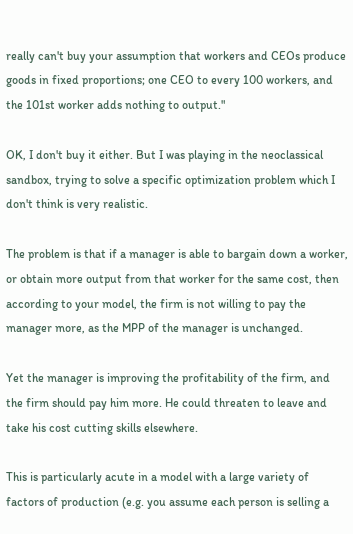really can't buy your assumption that workers and CEOs produce goods in fixed proportions; one CEO to every 100 workers, and the 101st worker adds nothing to output."

OK, I don't buy it either. But I was playing in the neoclassical sandbox, trying to solve a specific optimization problem which I don't think is very realistic.

The problem is that if a manager is able to bargain down a worker, or obtain more output from that worker for the same cost, then according to your model, the firm is not willing to pay the manager more, as the MPP of the manager is unchanged.

Yet the manager is improving the profitability of the firm, and the firm should pay him more. He could threaten to leave and take his cost cutting skills elsewhere.

This is particularly acute in a model with a large variety of factors of production (e.g. you assume each person is selling a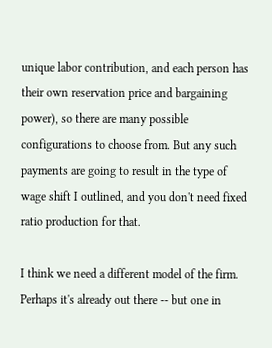unique labor contribution, and each person has their own reservation price and bargaining power), so there are many possible configurations to choose from. But any such payments are going to result in the type of wage shift I outlined, and you don't need fixed ratio production for that.

I think we need a different model of the firm. Perhaps it's already out there -- but one in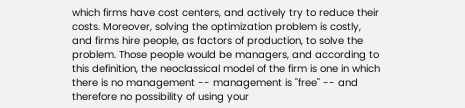which firms have cost centers, and actively try to reduce their costs. Moreover, solving the optimization problem is costly, and firms hire people, as factors of production, to solve the problem. Those people would be managers, and according to this definition, the neoclassical model of the firm is one in which there is no management -- management is "free" -- and therefore no possibility of using your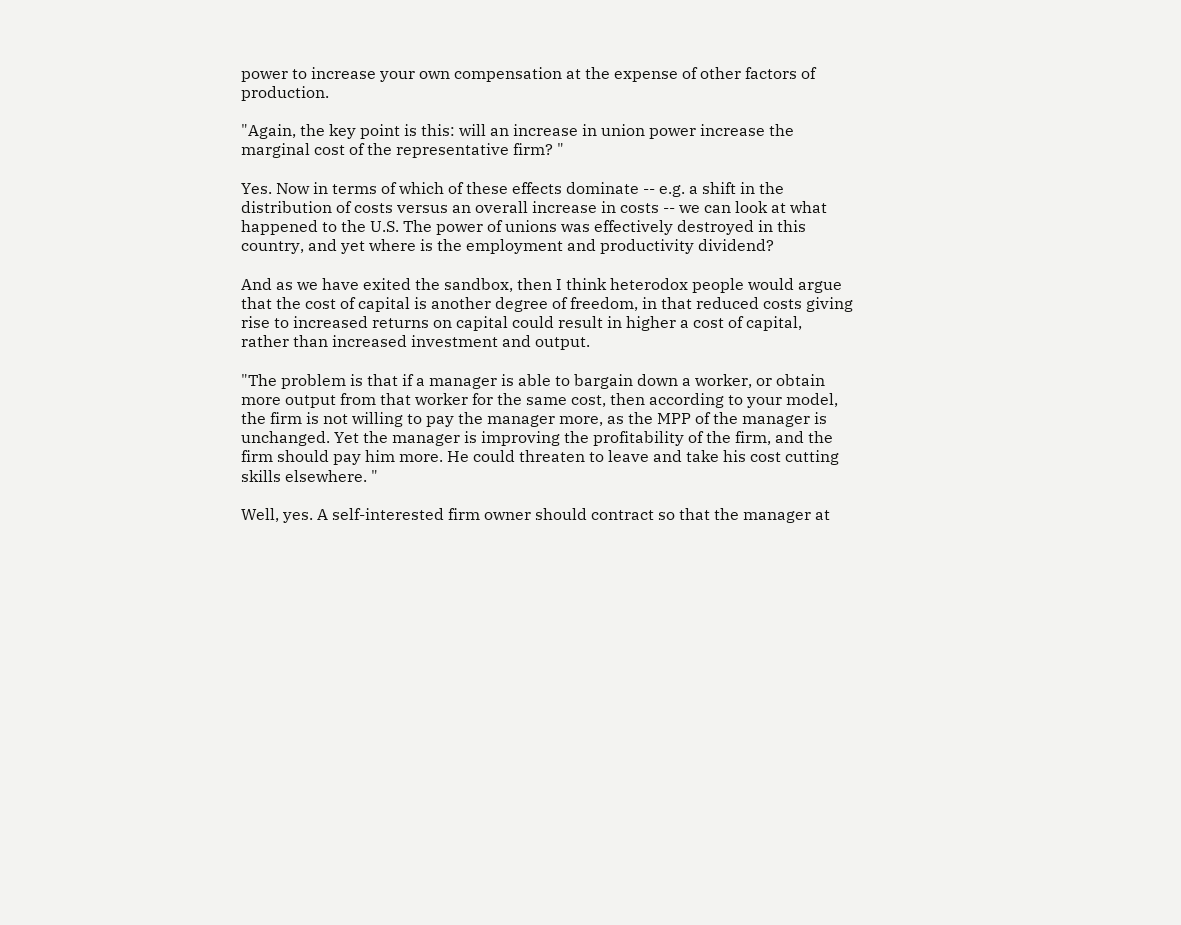power to increase your own compensation at the expense of other factors of production.

"Again, the key point is this: will an increase in union power increase the marginal cost of the representative firm? "

Yes. Now in terms of which of these effects dominate -- e.g. a shift in the distribution of costs versus an overall increase in costs -- we can look at what happened to the U.S. The power of unions was effectively destroyed in this country, and yet where is the employment and productivity dividend?

And as we have exited the sandbox, then I think heterodox people would argue that the cost of capital is another degree of freedom, in that reduced costs giving rise to increased returns on capital could result in higher a cost of capital, rather than increased investment and output.

"The problem is that if a manager is able to bargain down a worker, or obtain more output from that worker for the same cost, then according to your model, the firm is not willing to pay the manager more, as the MPP of the manager is unchanged. Yet the manager is improving the profitability of the firm, and the firm should pay him more. He could threaten to leave and take his cost cutting skills elsewhere. "

Well, yes. A self-interested firm owner should contract so that the manager at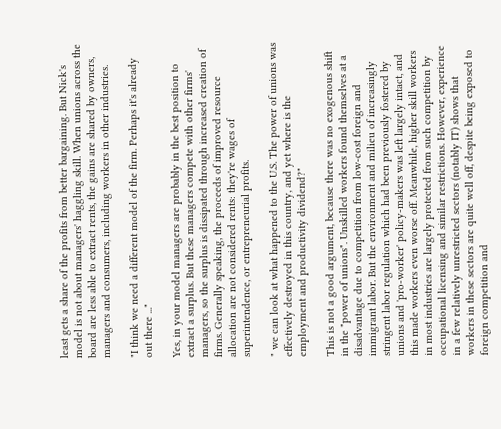least gets a share of the profits from better bargaining. But Nick's model is not about managers' haggling skill. When unions across the board are less able to extract rents, the gains are shared by owners, managers and consumers, including workers in other industries.

"I think we need a different model of the firm. Perhaps it's already out there ..."

Yes, in your model managers are probably in the best position to extract a surplus. But these managers compete with other firms' managers, so the surplus is dissipated through increased creation of firms. Generally speaking, the proceeds of improved resource allocation are not considered rents: they're wages of superintendence, or entrepreneurial profits.

" we can look at what happened to the U.S. The power of unions was effectively destroyed in this country, and yet where is the employment and productivity dividend?"

This is not a good argument, because there was no exogenous shift in the "power of unions". Unskilled workers found themselves at a disadvantage due to competition from low-cost foreign and immigrant labor. But the environment and milieu of increasingly stringent labor regulation which had been previously fostered by unions and 'pro-worker' policy-makers was left largely intact, and this made workers even worse off. Meanwhile, higher skill workers in most industries are largely protected from such competition by occupational licensing and similar restrictions. However, experience in a few relatively unrestricted sectors (notably IT) shows that workers in these sectors are quite well off, despite being exposed to foreign competition and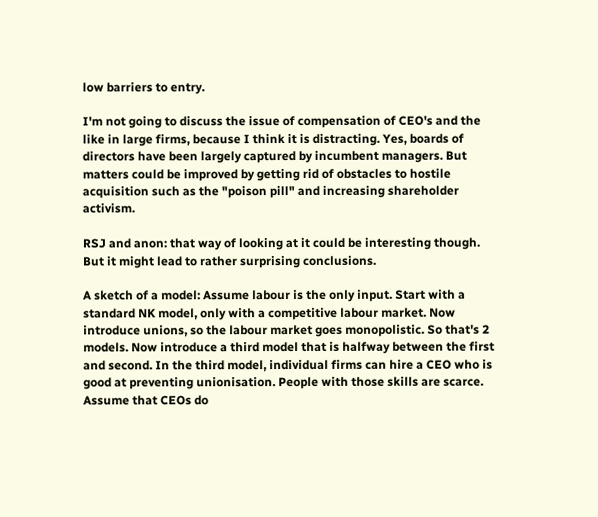low barriers to entry.

I'm not going to discuss the issue of compensation of CEO's and the like in large firms, because I think it is distracting. Yes, boards of directors have been largely captured by incumbent managers. But matters could be improved by getting rid of obstacles to hostile acquisition such as the "poison pill" and increasing shareholder activism.

RSJ and anon: that way of looking at it could be interesting though. But it might lead to rather surprising conclusions.

A sketch of a model: Assume labour is the only input. Start with a standard NK model, only with a competitive labour market. Now introduce unions, so the labour market goes monopolistic. So that's 2 models. Now introduce a third model that is halfway between the first and second. In the third model, individual firms can hire a CEO who is good at preventing unionisation. People with those skills are scarce. Assume that CEOs do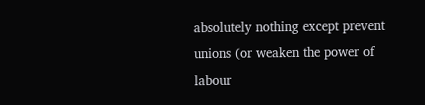absolutely nothing except prevent unions (or weaken the power of labour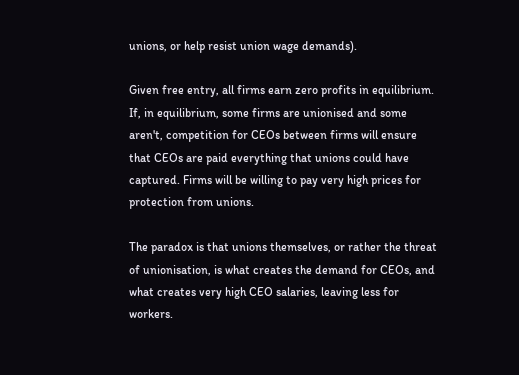unions, or help resist union wage demands).

Given free entry, all firms earn zero profits in equilibrium. If, in equilibrium, some firms are unionised and some aren't, competition for CEOs between firms will ensure that CEOs are paid everything that unions could have captured. Firms will be willing to pay very high prices for protection from unions.

The paradox is that unions themselves, or rather the threat of unionisation, is what creates the demand for CEOs, and what creates very high CEO salaries, leaving less for workers.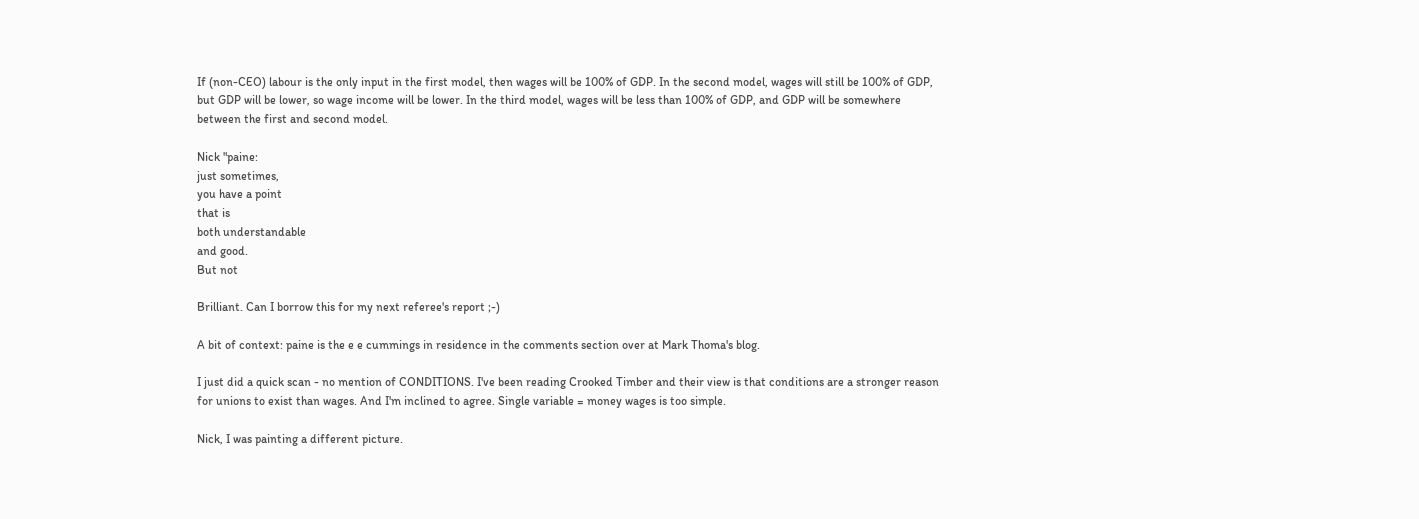If (non-CEO) labour is the only input in the first model, then wages will be 100% of GDP. In the second model, wages will still be 100% of GDP, but GDP will be lower, so wage income will be lower. In the third model, wages will be less than 100% of GDP, and GDP will be somewhere between the first and second model.

Nick "paine:
just sometimes,
you have a point
that is
both understandable
and good.
But not

Brilliant. Can I borrow this for my next referee's report ;-)

A bit of context: paine is the e e cummings in residence in the comments section over at Mark Thoma's blog.

I just did a quick scan - no mention of CONDITIONS. I've been reading Crooked Timber and their view is that conditions are a stronger reason for unions to exist than wages. And I'm inclined to agree. Single variable = money wages is too simple.

Nick, I was painting a different picture.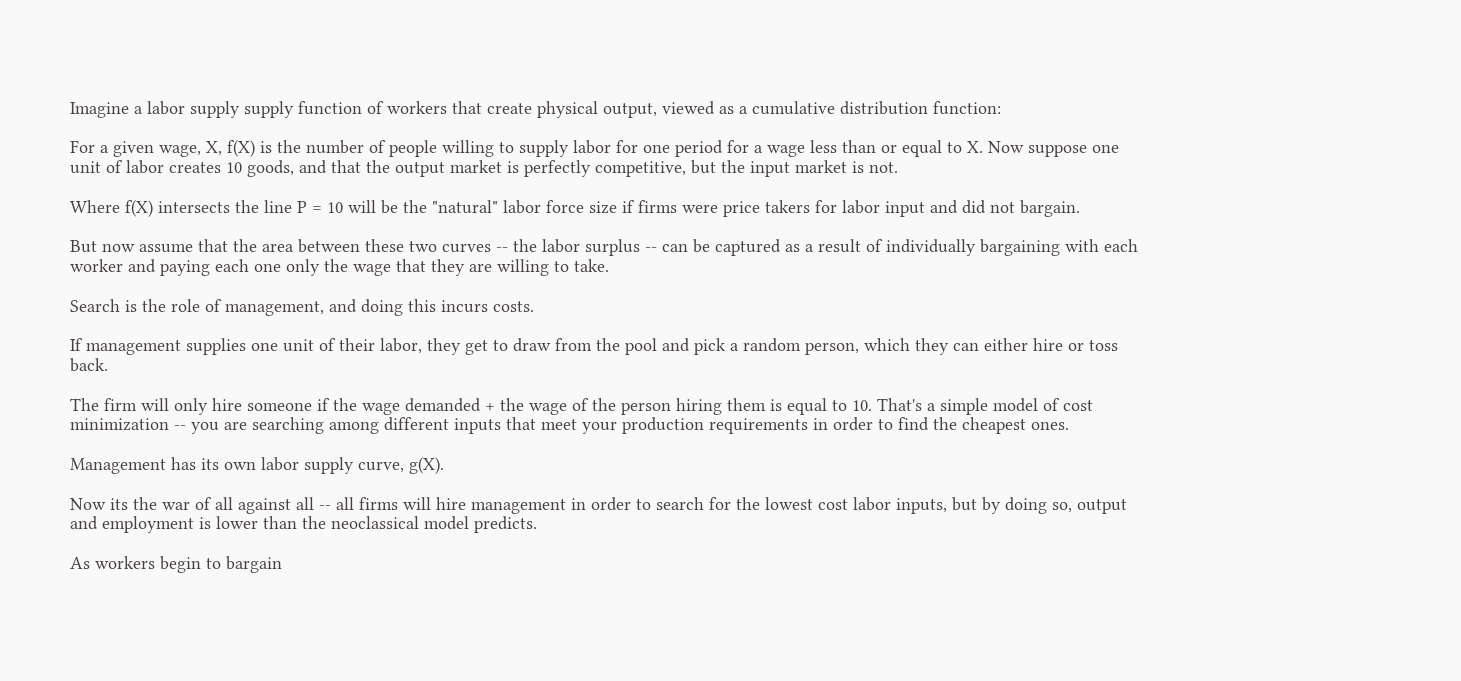Imagine a labor supply supply function of workers that create physical output, viewed as a cumulative distribution function:

For a given wage, X, f(X) is the number of people willing to supply labor for one period for a wage less than or equal to X. Now suppose one unit of labor creates 10 goods, and that the output market is perfectly competitive, but the input market is not.

Where f(X) intersects the line P = 10 will be the "natural" labor force size if firms were price takers for labor input and did not bargain.

But now assume that the area between these two curves -- the labor surplus -- can be captured as a result of individually bargaining with each worker and paying each one only the wage that they are willing to take.

Search is the role of management, and doing this incurs costs.

If management supplies one unit of their labor, they get to draw from the pool and pick a random person, which they can either hire or toss back.

The firm will only hire someone if the wage demanded + the wage of the person hiring them is equal to 10. That's a simple model of cost minimization -- you are searching among different inputs that meet your production requirements in order to find the cheapest ones.

Management has its own labor supply curve, g(X).

Now its the war of all against all -- all firms will hire management in order to search for the lowest cost labor inputs, but by doing so, output and employment is lower than the neoclassical model predicts.

As workers begin to bargain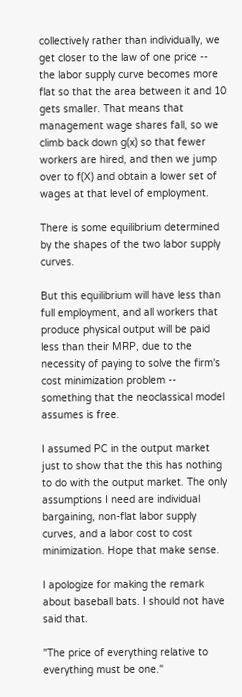collectively rather than individually, we get closer to the law of one price -- the labor supply curve becomes more flat so that the area between it and 10 gets smaller. That means that management wage shares fall, so we climb back down g(x) so that fewer workers are hired, and then we jump over to f(X) and obtain a lower set of wages at that level of employment.

There is some equilibrium determined by the shapes of the two labor supply curves.

But this equilibrium will have less than full employment, and all workers that produce physical output will be paid less than their MRP, due to the necessity of paying to solve the firm's cost minimization problem -- something that the neoclassical model assumes is free.

I assumed PC in the output market just to show that the this has nothing to do with the output market. The only assumptions I need are individual bargaining, non-flat labor supply curves, and a labor cost to cost minimization. Hope that make sense.

I apologize for making the remark about baseball bats. I should not have said that.

"The price of everything relative to everything must be one."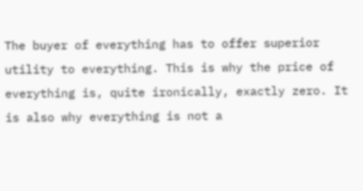The buyer of everything has to offer superior utility to everything. This is why the price of everything is, quite ironically, exactly zero. It is also why everything is not a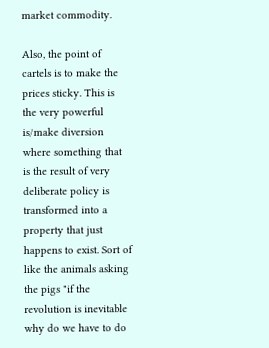market commodity.

Also, the point of cartels is to make the prices sticky. This is the very powerful is/make diversion where something that is the result of very deliberate policy is transformed into a property that just happens to exist. Sort of like the animals asking the pigs "if the revolution is inevitable why do we have to do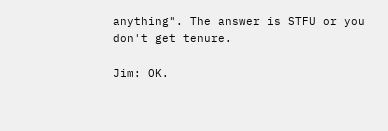anything". The answer is STFU or you don't get tenure.

Jim: OK.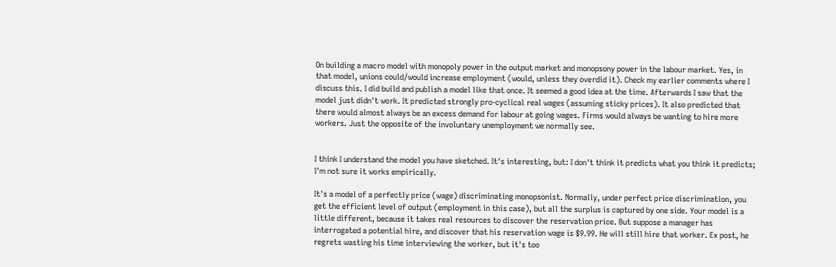On building a macro model with monopoly power in the output market and monopsony power in the labour market. Yes, in that model, unions could/would increase employment (would, unless they overdid it). Check my earlier comments where I discuss this. I did build and publish a model like that once. It seemed a good idea at the time. Afterwards I saw that the model just didn't work. It predicted strongly pro-cyclical real wages (assuming sticky prices). It also predicted that there would almost always be an excess demand for labour at going wages. Firms would always be wanting to hire more workers. Just the opposite of the involuntary unemployment we normally see.


I think I understand the model you have sketched. It's interesting, but: I don't think it predicts what you think it predicts; I'm not sure it works empirically.

It's a model of a perfectly price (wage) discriminating monopsonist. Normally, under perfect price discrimination, you get the efficient level of output (employment in this case), but all the surplus is captured by one side. Your model is a little different, because it takes real resources to discover the reservation price. But suppose a manager has interrogated a potential hire, and discover that his reservation wage is $9.99. He will still hire that worker. Ex post, he regrets wasting his time interviewing the worker, but it's too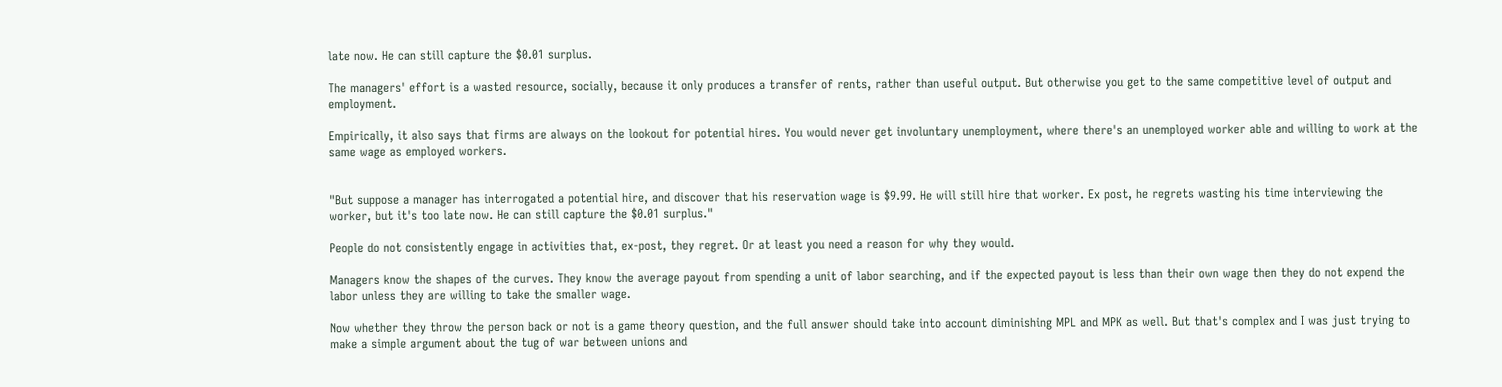late now. He can still capture the $0.01 surplus.

The managers' effort is a wasted resource, socially, because it only produces a transfer of rents, rather than useful output. But otherwise you get to the same competitive level of output and employment.

Empirically, it also says that firms are always on the lookout for potential hires. You would never get involuntary unemployment, where there's an unemployed worker able and willing to work at the same wage as employed workers.


"But suppose a manager has interrogated a potential hire, and discover that his reservation wage is $9.99. He will still hire that worker. Ex post, he regrets wasting his time interviewing the worker, but it's too late now. He can still capture the $0.01 surplus."

People do not consistently engage in activities that, ex-post, they regret. Or at least you need a reason for why they would.

Managers know the shapes of the curves. They know the average payout from spending a unit of labor searching, and if the expected payout is less than their own wage then they do not expend the labor unless they are willing to take the smaller wage.

Now whether they throw the person back or not is a game theory question, and the full answer should take into account diminishing MPL and MPK as well. But that's complex and I was just trying to make a simple argument about the tug of war between unions and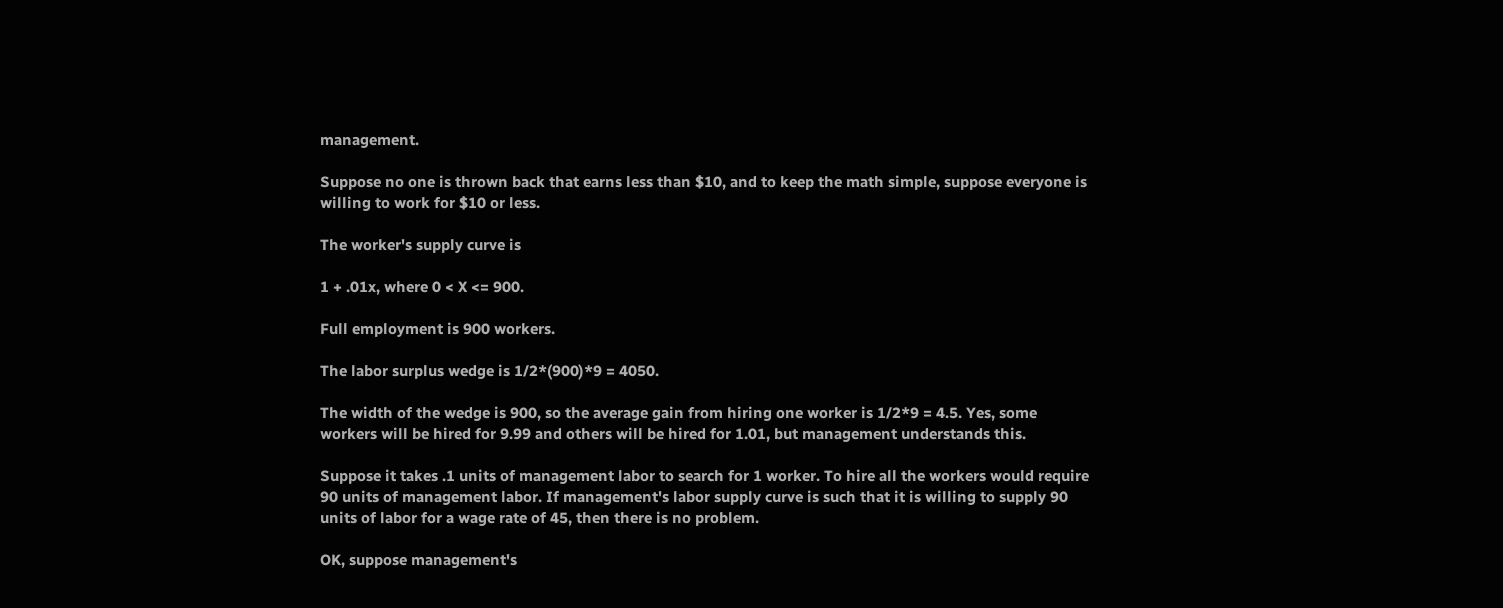management.

Suppose no one is thrown back that earns less than $10, and to keep the math simple, suppose everyone is willing to work for $10 or less.

The worker's supply curve is

1 + .01x, where 0 < X <= 900.

Full employment is 900 workers.

The labor surplus wedge is 1/2*(900)*9 = 4050.

The width of the wedge is 900, so the average gain from hiring one worker is 1/2*9 = 4.5. Yes, some workers will be hired for 9.99 and others will be hired for 1.01, but management understands this.

Suppose it takes .1 units of management labor to search for 1 worker. To hire all the workers would require 90 units of management labor. If management's labor supply curve is such that it is willing to supply 90 units of labor for a wage rate of 45, then there is no problem.

OK, suppose management's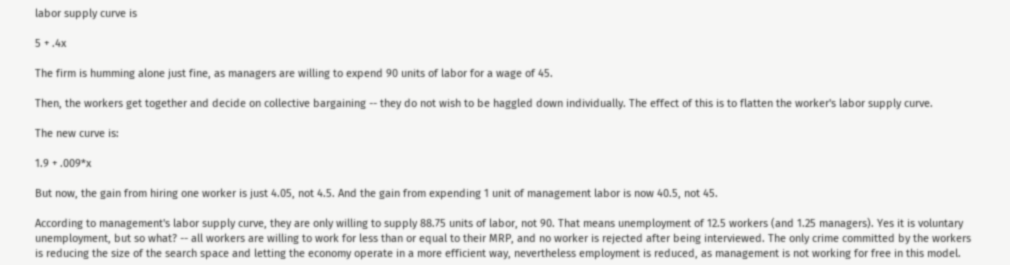labor supply curve is

5 + .4x

The firm is humming alone just fine, as managers are willing to expend 90 units of labor for a wage of 45.

Then, the workers get together and decide on collective bargaining -- they do not wish to be haggled down individually. The effect of this is to flatten the worker's labor supply curve.

The new curve is:

1.9 + .009*x

But now, the gain from hiring one worker is just 4.05, not 4.5. And the gain from expending 1 unit of management labor is now 40.5, not 45.

According to management's labor supply curve, they are only willing to supply 88.75 units of labor, not 90. That means unemployment of 12.5 workers (and 1.25 managers). Yes it is voluntary unemployment, but so what? -- all workers are willing to work for less than or equal to their MRP, and no worker is rejected after being interviewed. The only crime committed by the workers is reducing the size of the search space and letting the economy operate in a more efficient way, nevertheless employment is reduced, as management is not working for free in this model.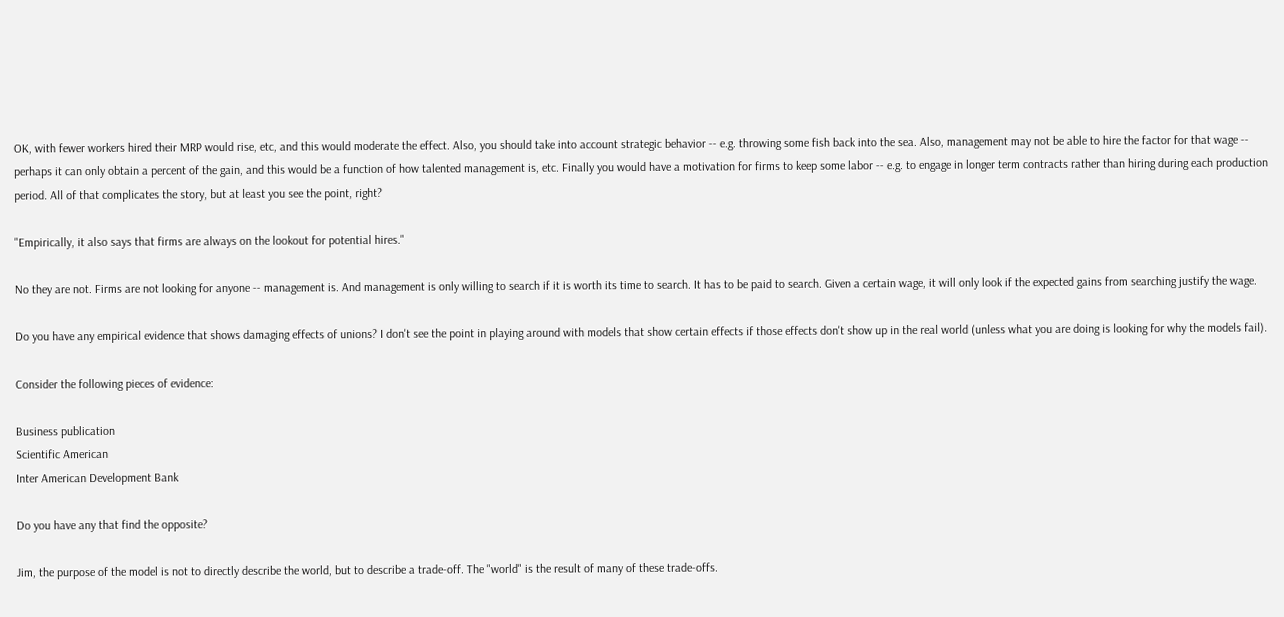OK, with fewer workers hired their MRP would rise, etc, and this would moderate the effect. Also, you should take into account strategic behavior -- e.g. throwing some fish back into the sea. Also, management may not be able to hire the factor for that wage -- perhaps it can only obtain a percent of the gain, and this would be a function of how talented management is, etc. Finally you would have a motivation for firms to keep some labor -- e.g. to engage in longer term contracts rather than hiring during each production period. All of that complicates the story, but at least you see the point, right?

"Empirically, it also says that firms are always on the lookout for potential hires."

No they are not. Firms are not looking for anyone -- management is. And management is only willing to search if it is worth its time to search. It has to be paid to search. Given a certain wage, it will only look if the expected gains from searching justify the wage.

Do you have any empirical evidence that shows damaging effects of unions? I don't see the point in playing around with models that show certain effects if those effects don't show up in the real world (unless what you are doing is looking for why the models fail).

Consider the following pieces of evidence:

Business publication
Scientific American
Inter American Development Bank

Do you have any that find the opposite?

Jim, the purpose of the model is not to directly describe the world, but to describe a trade-off. The "world" is the result of many of these trade-offs.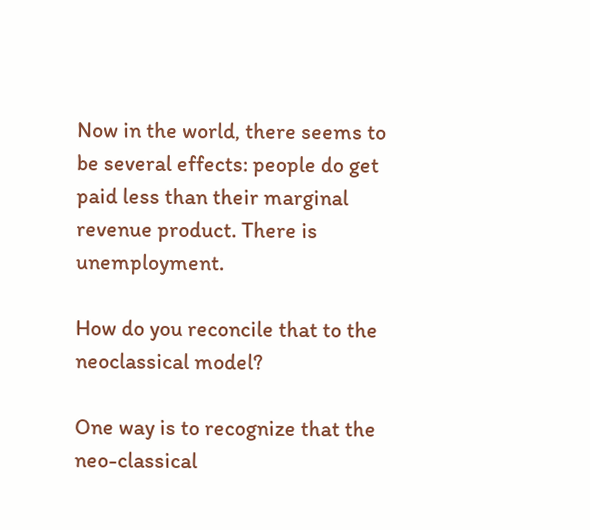Now in the world, there seems to be several effects: people do get paid less than their marginal revenue product. There is unemployment.

How do you reconcile that to the neoclassical model?

One way is to recognize that the neo-classical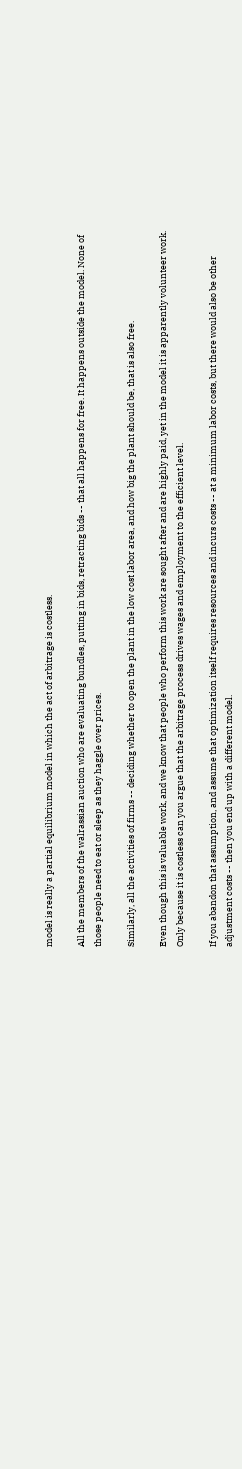model is really a partial equilibrium model in which the act of arbitrage is costless.

All the members of the walrassian auction who are evaluating bundles, putting in bids, retracting bids -- that all happens for free. It happens outside the model. None of those people need to eat or sleep as they haggle over prices.

Similarly, all the activities of firms -- deciding whether to open the plant in the low cost labor area, and how big the plant should be, that is also free.

Even though this is valuable work, and we know that people who perform this work are sought after and are highly paid, yet in the model it is apparently volunteer work. Only because it is costless can you argue that the arbitrage process drives wages and employment to the efficient level.

If you abandon that assumption, and assume that optimization itself requires resources and incurs costs -- at a minimum labor costs, but there would also be other adjustment costs -- then you end up with a different model.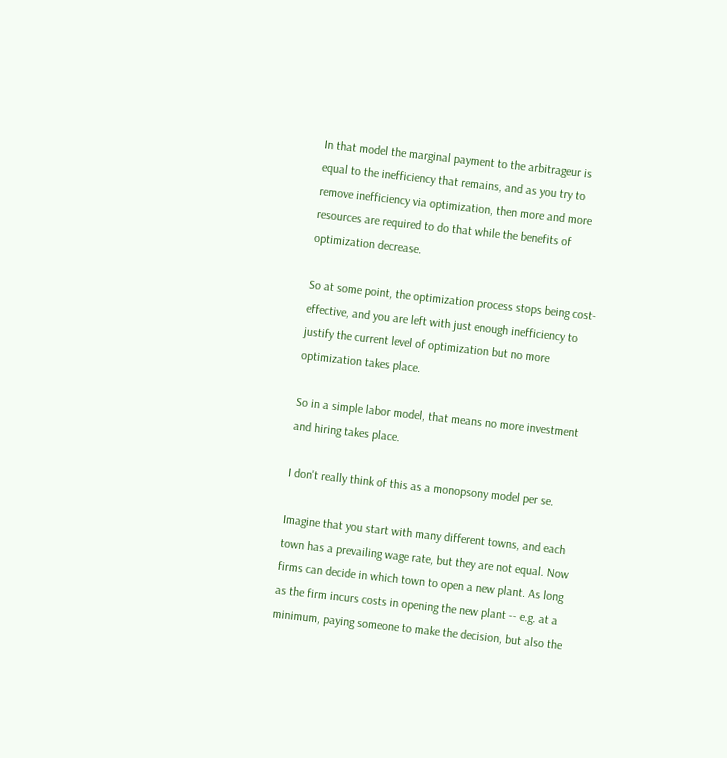In that model the marginal payment to the arbitrageur is equal to the inefficiency that remains, and as you try to remove inefficiency via optimization, then more and more resources are required to do that while the benefits of optimization decrease.

So at some point, the optimization process stops being cost-effective, and you are left with just enough inefficiency to justify the current level of optimization but no more optimization takes place.

So in a simple labor model, that means no more investment and hiring takes place.

I don't really think of this as a monopsony model per se.

Imagine that you start with many different towns, and each town has a prevailing wage rate, but they are not equal. Now firms can decide in which town to open a new plant. As long as the firm incurs costs in opening the new plant -- e.g. at a minimum, paying someone to make the decision, but also the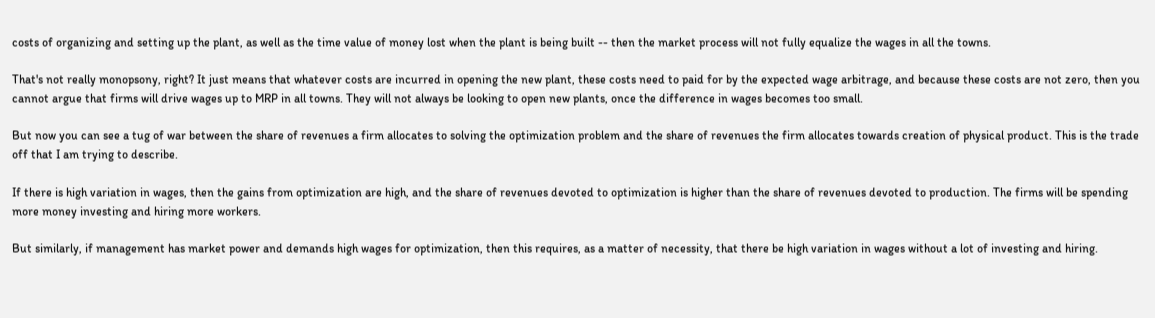costs of organizing and setting up the plant, as well as the time value of money lost when the plant is being built -- then the market process will not fully equalize the wages in all the towns.

That's not really monopsony, right? It just means that whatever costs are incurred in opening the new plant, these costs need to paid for by the expected wage arbitrage, and because these costs are not zero, then you cannot argue that firms will drive wages up to MRP in all towns. They will not always be looking to open new plants, once the difference in wages becomes too small.

But now you can see a tug of war between the share of revenues a firm allocates to solving the optimization problem and the share of revenues the firm allocates towards creation of physical product. This is the trade off that I am trying to describe.

If there is high variation in wages, then the gains from optimization are high, and the share of revenues devoted to optimization is higher than the share of revenues devoted to production. The firms will be spending more money investing and hiring more workers.

But similarly, if management has market power and demands high wages for optimization, then this requires, as a matter of necessity, that there be high variation in wages without a lot of investing and hiring.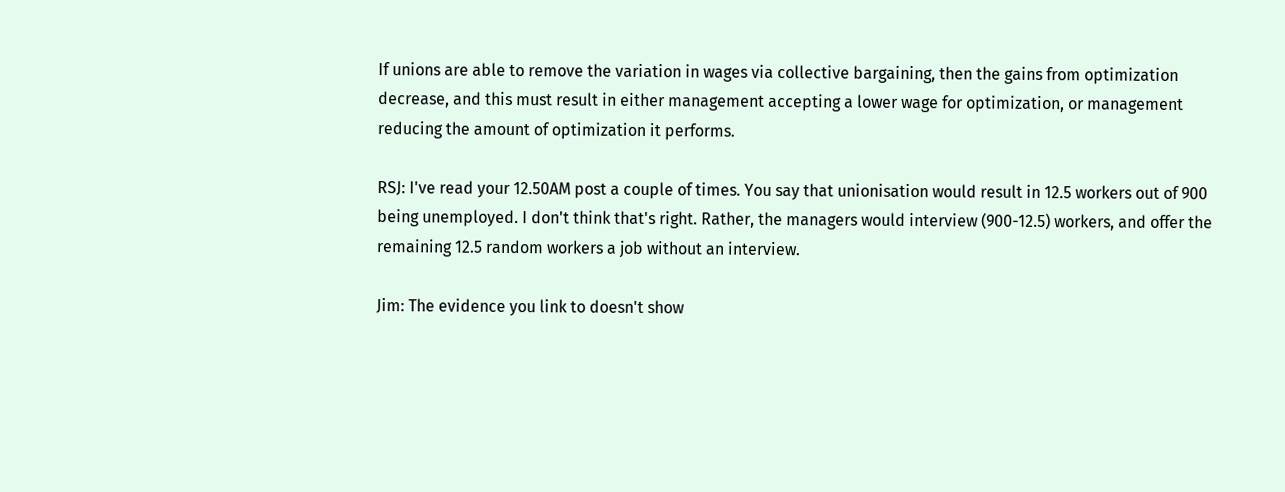If unions are able to remove the variation in wages via collective bargaining, then the gains from optimization decrease, and this must result in either management accepting a lower wage for optimization, or management reducing the amount of optimization it performs.

RSJ: I've read your 12.50AM post a couple of times. You say that unionisation would result in 12.5 workers out of 900 being unemployed. I don't think that's right. Rather, the managers would interview (900-12.5) workers, and offer the remaining 12.5 random workers a job without an interview.

Jim: The evidence you link to doesn't show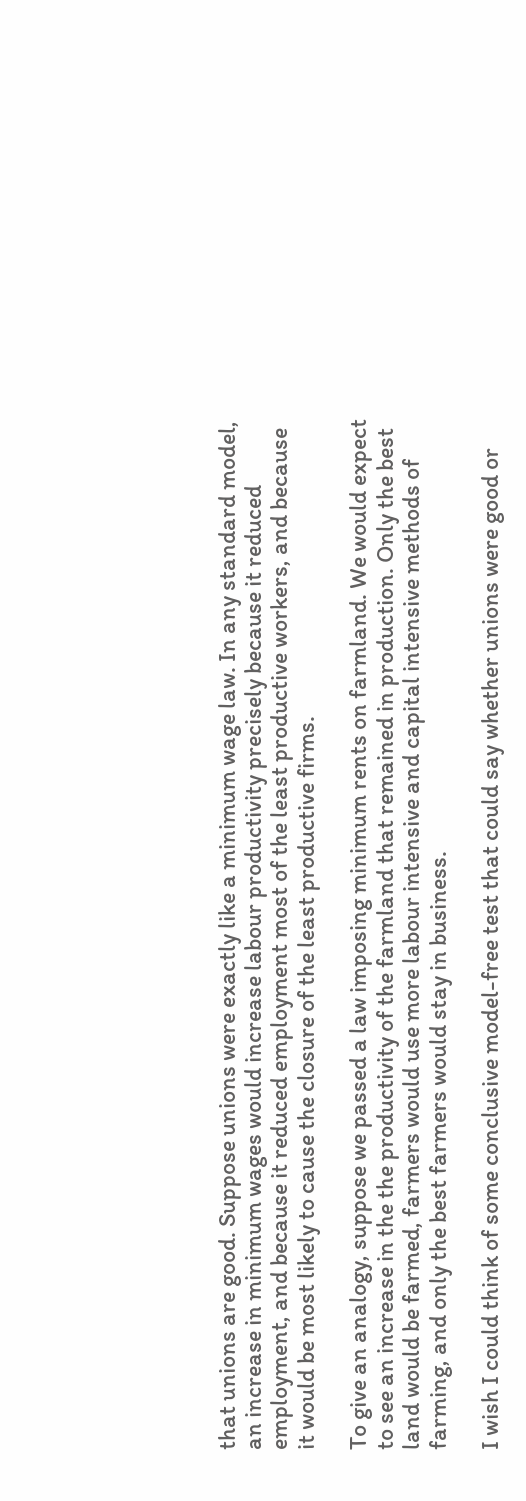that unions are good. Suppose unions were exactly like a minimum wage law. In any standard model, an increase in minimum wages would increase labour productivity precisely because it reduced employment, and because it reduced employment most of the least productive workers, and because it would be most likely to cause the closure of the least productive firms.

To give an analogy, suppose we passed a law imposing minimum rents on farmland. We would expect to see an increase in the the productivity of the farmland that remained in production. Only the best land would be farmed, farmers would use more labour intensive and capital intensive methods of farming, and only the best farmers would stay in business.

I wish I could think of some conclusive model-free test that could say whether unions were good or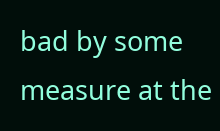bad by some measure at the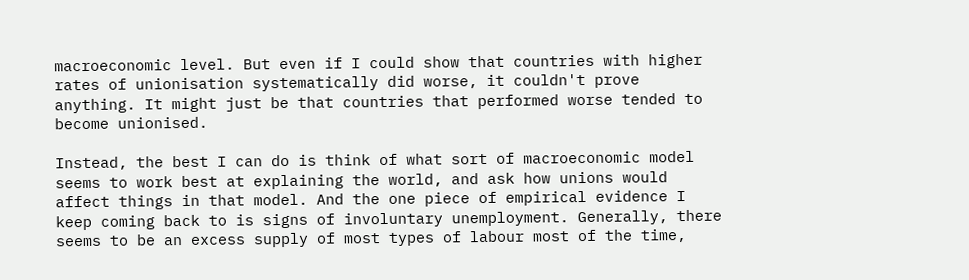macroeconomic level. But even if I could show that countries with higher rates of unionisation systematically did worse, it couldn't prove anything. It might just be that countries that performed worse tended to become unionised.

Instead, the best I can do is think of what sort of macroeconomic model seems to work best at explaining the world, and ask how unions would affect things in that model. And the one piece of empirical evidence I keep coming back to is signs of involuntary unemployment. Generally, there seems to be an excess supply of most types of labour most of the time,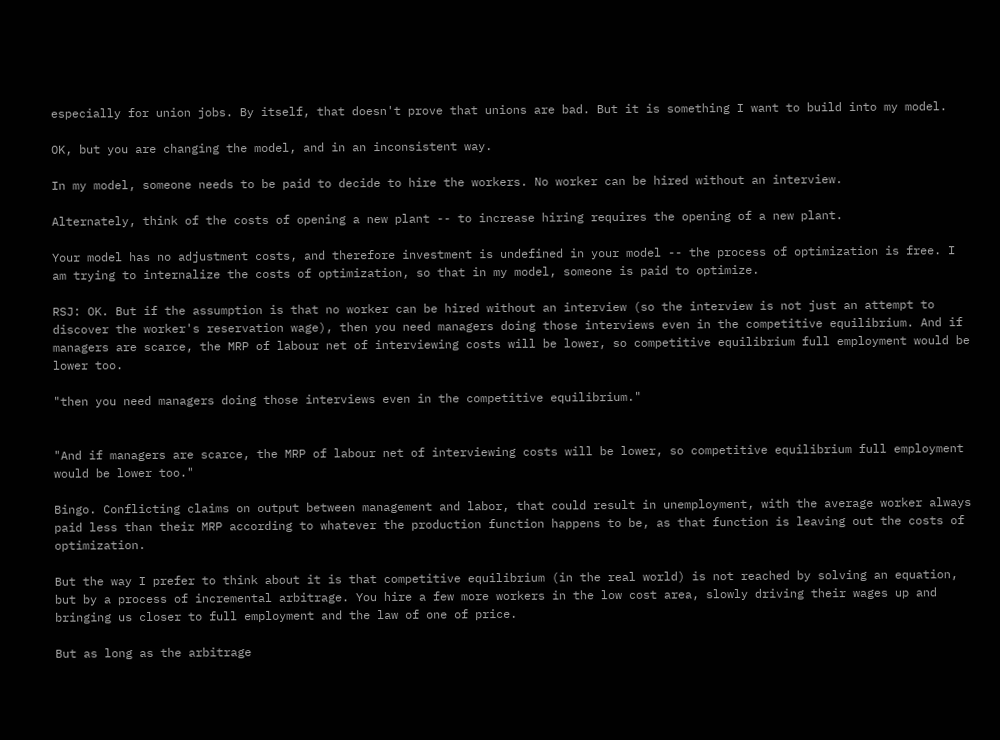especially for union jobs. By itself, that doesn't prove that unions are bad. But it is something I want to build into my model.

OK, but you are changing the model, and in an inconsistent way.

In my model, someone needs to be paid to decide to hire the workers. No worker can be hired without an interview.

Alternately, think of the costs of opening a new plant -- to increase hiring requires the opening of a new plant.

Your model has no adjustment costs, and therefore investment is undefined in your model -- the process of optimization is free. I am trying to internalize the costs of optimization, so that in my model, someone is paid to optimize.

RSJ: OK. But if the assumption is that no worker can be hired without an interview (so the interview is not just an attempt to discover the worker's reservation wage), then you need managers doing those interviews even in the competitive equilibrium. And if managers are scarce, the MRP of labour net of interviewing costs will be lower, so competitive equilibrium full employment would be lower too.

"then you need managers doing those interviews even in the competitive equilibrium."


"And if managers are scarce, the MRP of labour net of interviewing costs will be lower, so competitive equilibrium full employment would be lower too."

Bingo. Conflicting claims on output between management and labor, that could result in unemployment, with the average worker always paid less than their MRP according to whatever the production function happens to be, as that function is leaving out the costs of optimization.

But the way I prefer to think about it is that competitive equilibrium (in the real world) is not reached by solving an equation, but by a process of incremental arbitrage. You hire a few more workers in the low cost area, slowly driving their wages up and bringing us closer to full employment and the law of one of price.

But as long as the arbitrage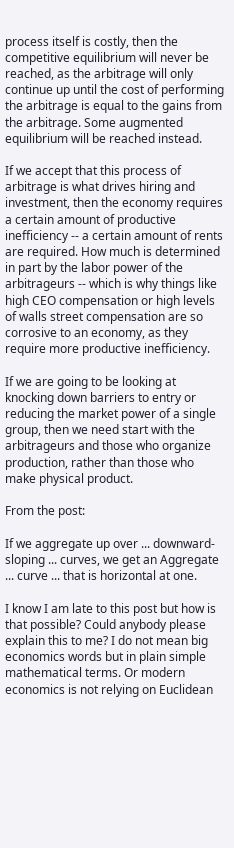process itself is costly, then the competitive equilibrium will never be reached, as the arbitrage will only continue up until the cost of performing the arbitrage is equal to the gains from the arbitrage. Some augmented equilibrium will be reached instead.

If we accept that this process of arbitrage is what drives hiring and investment, then the economy requires a certain amount of productive inefficiency -- a certain amount of rents are required. How much is determined in part by the labor power of the arbitrageurs -- which is why things like high CEO compensation or high levels of walls street compensation are so corrosive to an economy, as they require more productive inefficiency.

If we are going to be looking at knocking down barriers to entry or reducing the market power of a single group, then we need start with the arbitrageurs and those who organize production, rather than those who make physical product.

From the post:

If we aggregate up over ... downward-sloping ... curves, we get an Aggregate ... curve ... that is horizontal at one.

I know I am late to this post but how is that possible? Could anybody please explain this to me? I do not mean big economics words but in plain simple mathematical terms. Or modern economics is not relying on Euclidean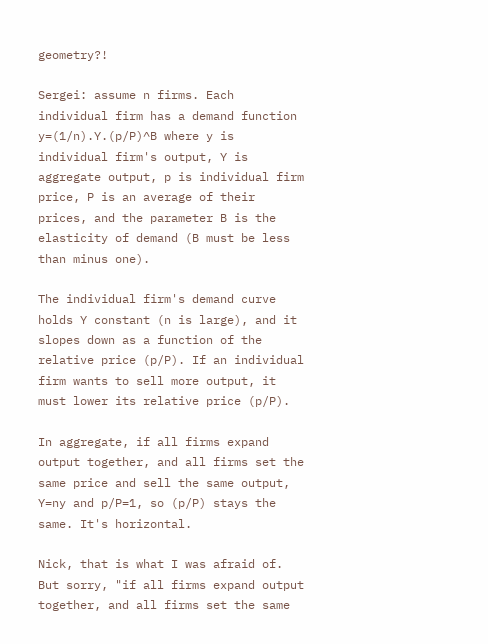geometry?!

Sergei: assume n firms. Each individual firm has a demand function y=(1/n).Y.(p/P)^B where y is individual firm's output, Y is aggregate output, p is individual firm price, P is an average of their prices, and the parameter B is the elasticity of demand (B must be less than minus one).

The individual firm's demand curve holds Y constant (n is large), and it slopes down as a function of the relative price (p/P). If an individual firm wants to sell more output, it must lower its relative price (p/P).

In aggregate, if all firms expand output together, and all firms set the same price and sell the same output, Y=ny and p/P=1, so (p/P) stays the same. It's horizontal.

Nick, that is what I was afraid of. But sorry, "if all firms expand output together, and all firms set the same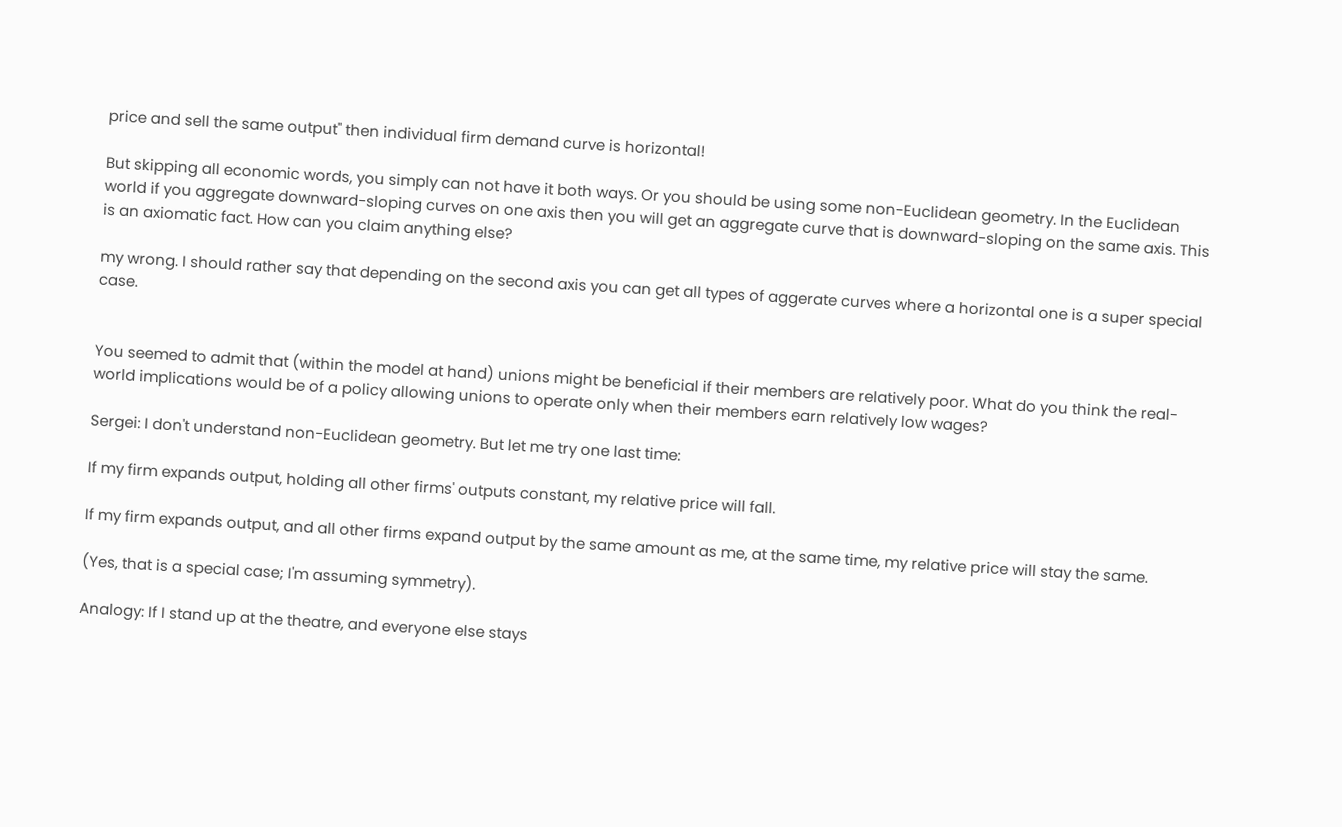price and sell the same output" then individual firm demand curve is horizontal!

But skipping all economic words, you simply can not have it both ways. Or you should be using some non-Euclidean geometry. In the Euclidean world if you aggregate downward-sloping curves on one axis then you will get an aggregate curve that is downward-sloping on the same axis. This is an axiomatic fact. How can you claim anything else?

my wrong. I should rather say that depending on the second axis you can get all types of aggerate curves where a horizontal one is a super special case.


You seemed to admit that (within the model at hand) unions might be beneficial if their members are relatively poor. What do you think the real-world implications would be of a policy allowing unions to operate only when their members earn relatively low wages?

Sergei: I don't understand non-Euclidean geometry. But let me try one last time:

If my firm expands output, holding all other firms' outputs constant, my relative price will fall.

If my firm expands output, and all other firms expand output by the same amount as me, at the same time, my relative price will stay the same.

(Yes, that is a special case; I'm assuming symmetry).

Analogy: If I stand up at the theatre, and everyone else stays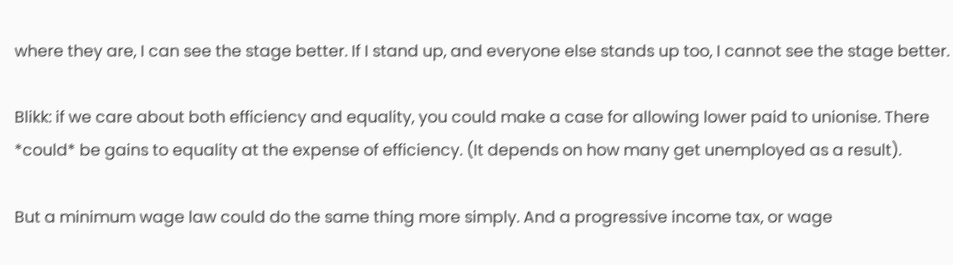where they are, I can see the stage better. If I stand up, and everyone else stands up too, I cannot see the stage better.

Blikk: if we care about both efficiency and equality, you could make a case for allowing lower paid to unionise. There *could* be gains to equality at the expense of efficiency. (It depends on how many get unemployed as a result).

But a minimum wage law could do the same thing more simply. And a progressive income tax, or wage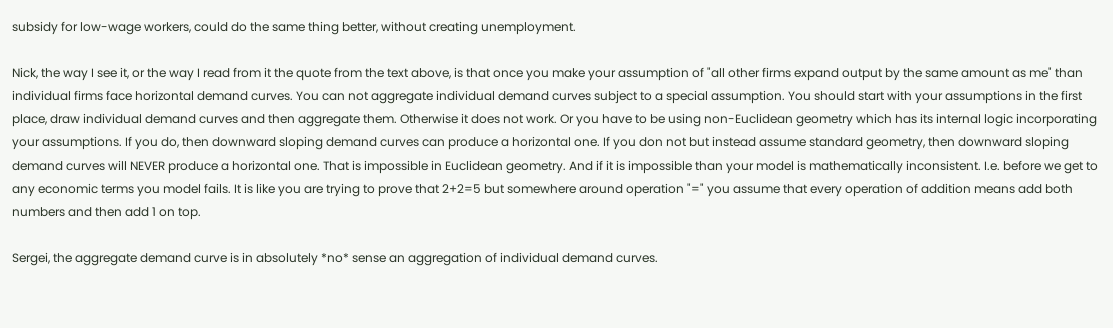subsidy for low-wage workers, could do the same thing better, without creating unemployment.

Nick, the way I see it, or the way I read from it the quote from the text above, is that once you make your assumption of "all other firms expand output by the same amount as me" than individual firms face horizontal demand curves. You can not aggregate individual demand curves subject to a special assumption. You should start with your assumptions in the first place, draw individual demand curves and then aggregate them. Otherwise it does not work. Or you have to be using non-Euclidean geometry which has its internal logic incorporating your assumptions. If you do, then downward sloping demand curves can produce a horizontal one. If you don not but instead assume standard geometry, then downward sloping demand curves will NEVER produce a horizontal one. That is impossible in Euclidean geometry. And if it is impossible than your model is mathematically inconsistent. I.e. before we get to any economic terms you model fails. It is like you are trying to prove that 2+2=5 but somewhere around operation "=" you assume that every operation of addition means add both numbers and then add 1 on top.

Sergei, the aggregate demand curve is in absolutely *no* sense an aggregation of individual demand curves.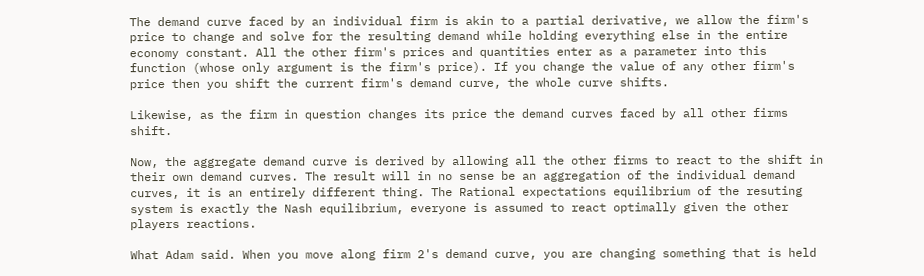The demand curve faced by an individual firm is akin to a partial derivative, we allow the firm's price to change and solve for the resulting demand while holding everything else in the entire economy constant. All the other firm's prices and quantities enter as a parameter into this function (whose only argument is the firm's price). If you change the value of any other firm's price then you shift the current firm's demand curve, the whole curve shifts.

Likewise, as the firm in question changes its price the demand curves faced by all other firms shift.

Now, the aggregate demand curve is derived by allowing all the other firms to react to the shift in their own demand curves. The result will in no sense be an aggregation of the individual demand curves, it is an entirely different thing. The Rational expectations equilibrium of the resuting system is exactly the Nash equilibrium, everyone is assumed to react optimally given the other players reactions.

What Adam said. When you move along firm 2's demand curve, you are changing something that is held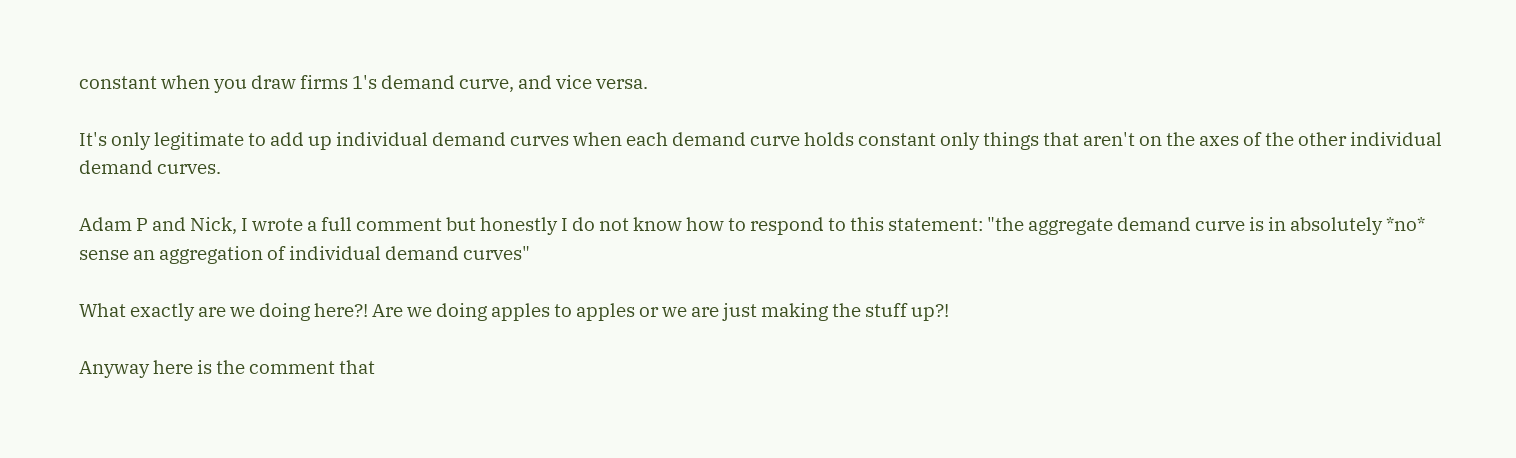constant when you draw firms 1's demand curve, and vice versa.

It's only legitimate to add up individual demand curves when each demand curve holds constant only things that aren't on the axes of the other individual demand curves.

Adam P and Nick, I wrote a full comment but honestly I do not know how to respond to this statement: "the aggregate demand curve is in absolutely *no* sense an aggregation of individual demand curves"

What exactly are we doing here?! Are we doing apples to apples or we are just making the stuff up?!

Anyway here is the comment that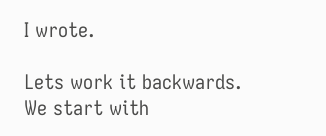I wrote.

Lets work it backwards. We start with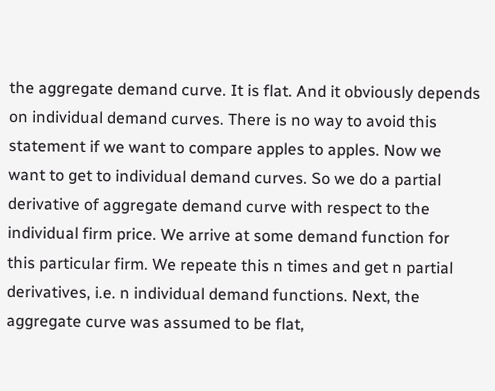the aggregate demand curve. It is flat. And it obviously depends on individual demand curves. There is no way to avoid this statement if we want to compare apples to apples. Now we want to get to individual demand curves. So we do a partial derivative of aggregate demand curve with respect to the individual firm price. We arrive at some demand function for this particular firm. We repeate this n times and get n partial derivatives, i.e. n individual demand functions. Next, the aggregate curve was assumed to be flat,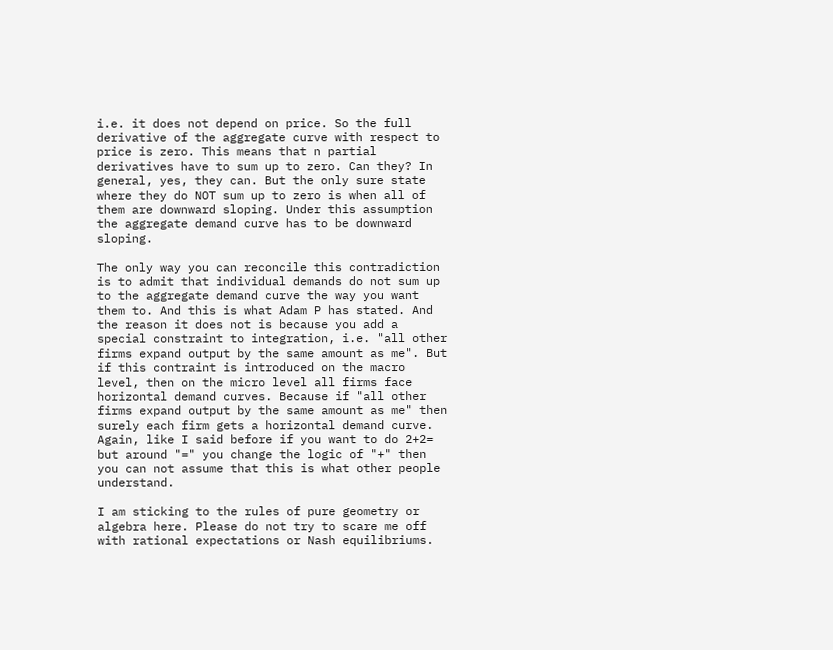i.e. it does not depend on price. So the full derivative of the aggregate curve with respect to price is zero. This means that n partial derivatives have to sum up to zero. Can they? In general, yes, they can. But the only sure state where they do NOT sum up to zero is when all of them are downward sloping. Under this assumption the aggregate demand curve has to be downward sloping.

The only way you can reconcile this contradiction is to admit that individual demands do not sum up to the aggregate demand curve the way you want them to. And this is what Adam P has stated. And the reason it does not is because you add a special constraint to integration, i.e. "all other firms expand output by the same amount as me". But if this contraint is introduced on the macro level, then on the micro level all firms face horizontal demand curves. Because if "all other firms expand output by the same amount as me" then surely each firm gets a horizontal demand curve. Again, like I said before if you want to do 2+2= but around "=" you change the logic of "+" then you can not assume that this is what other people understand.

I am sticking to the rules of pure geometry or algebra here. Please do not try to scare me off with rational expectations or Nash equilibriums.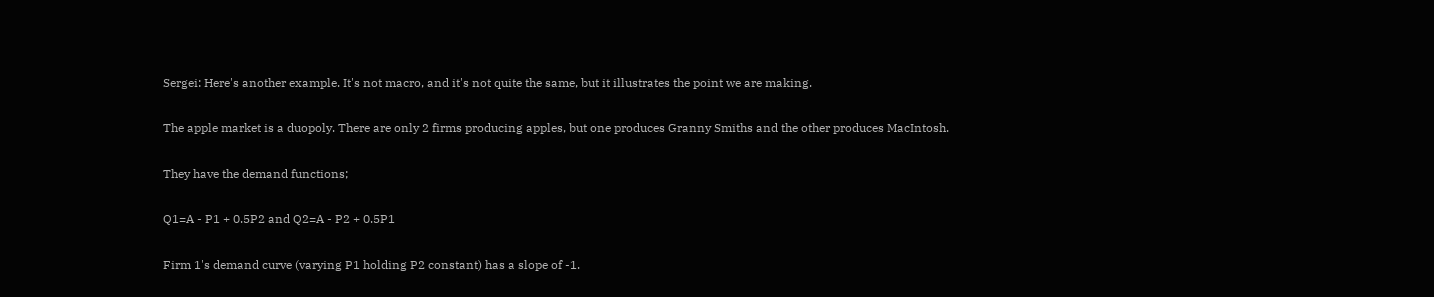Sergei: Here's another example. It's not macro, and it's not quite the same, but it illustrates the point we are making.

The apple market is a duopoly. There are only 2 firms producing apples, but one produces Granny Smiths and the other produces MacIntosh.

They have the demand functions;

Q1=A - P1 + 0.5P2 and Q2=A - P2 + 0.5P1

Firm 1's demand curve (varying P1 holding P2 constant) has a slope of -1.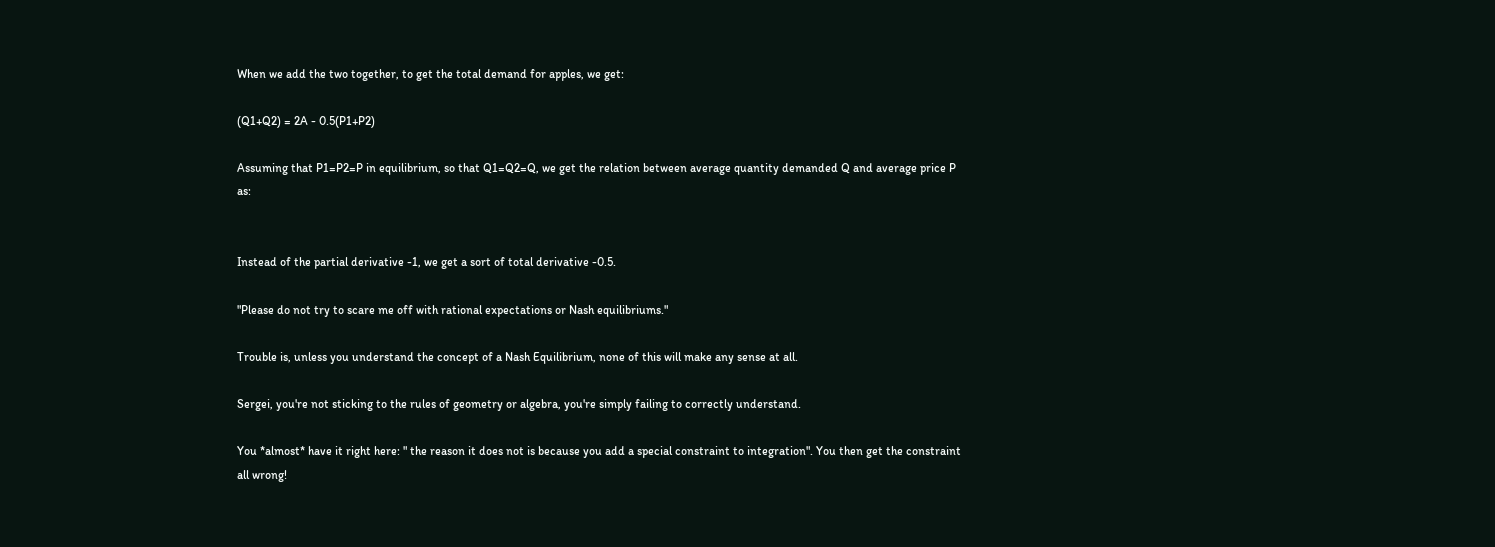When we add the two together, to get the total demand for apples, we get:

(Q1+Q2) = 2A - 0.5(P1+P2)

Assuming that P1=P2=P in equilibrium, so that Q1=Q2=Q, we get the relation between average quantity demanded Q and average price P as:


Instead of the partial derivative -1, we get a sort of total derivative -0.5.

"Please do not try to scare me off with rational expectations or Nash equilibriums."

Trouble is, unless you understand the concept of a Nash Equilibrium, none of this will make any sense at all.

Sergei, you're not sticking to the rules of geometry or algebra, you're simply failing to correctly understand.

You *almost* have it right here: " the reason it does not is because you add a special constraint to integration". You then get the constraint all wrong!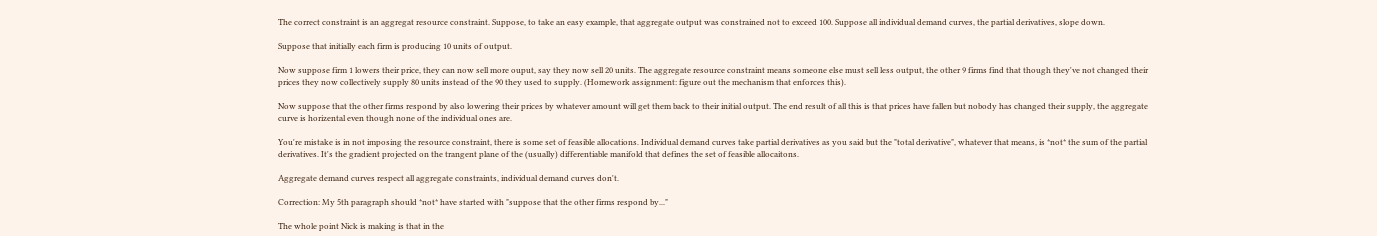The correct constraint is an aggregat resource constraint. Suppose, to take an easy example, that aggregate output was constrained not to exceed 100. Suppose all individual demand curves, the partial derivatives, slope down.

Suppose that initially each firm is producing 10 units of output.

Now suppose firm 1 lowers their price, they can now sell more ouput, say they now sell 20 units. The aggregate resource constraint means someone else must sell less output, the other 9 firms find that though they've not changed their prices they now collectively supply 80 units instead of the 90 they used to supply. (Homework assignment: figure out the mechanism that enforces this).

Now suppose that the other firms respond by also lowering their prices by whatever amount will get them back to their initial output. The end result of all this is that prices have fallen but nobody has changed their supply, the aggregate curve is horizental even though none of the individual ones are.

You're mistake is in not imposing the resource constraint, there is some set of feasible allocations. Individual demand curves take partial derivatives as you said but the "total derivative", whatever that means, is *not* the sum of the partial derivatives. It's the gradient projected on the trangent plane of the (usually) differentiable manifold that defines the set of feasible allocaitons.

Aggregate demand curves respect all aggregate constraints, individual demand curves don't.

Correction: My 5th paragraph should *not* have started with "suppose that the other firms respond by..."

The whole point Nick is making is that in the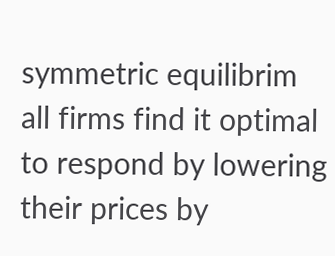symmetric equilibrim all firms find it optimal to respond by lowering their prices by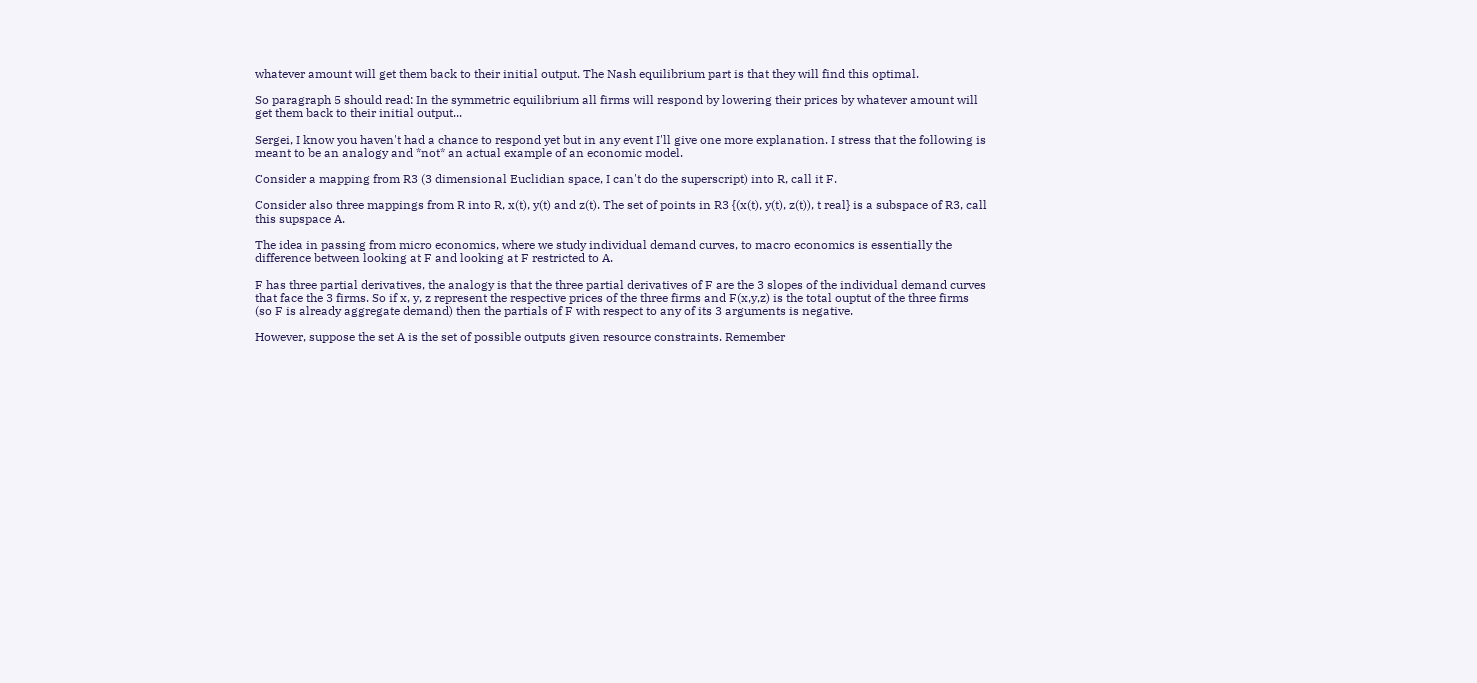whatever amount will get them back to their initial output. The Nash equilibrium part is that they will find this optimal.

So paragraph 5 should read: In the symmetric equilibrium all firms will respond by lowering their prices by whatever amount will get them back to their initial output...

Sergei, I know you haven't had a chance to respond yet but in any event I'll give one more explanation. I stress that the following is meant to be an analogy and *not* an actual example of an economic model.

Consider a mapping from R3 (3 dimensional Euclidian space, I can't do the superscript) into R, call it F.

Consider also three mappings from R into R, x(t), y(t) and z(t). The set of points in R3 {(x(t), y(t), z(t)), t real} is a subspace of R3, call this supspace A.

The idea in passing from micro economics, where we study individual demand curves, to macro economics is essentially the difference between looking at F and looking at F restricted to A.

F has three partial derivatives, the analogy is that the three partial derivatives of F are the 3 slopes of the individual demand curves that face the 3 firms. So if x, y, z represent the respective prices of the three firms and F(x,y,z) is the total ouptut of the three firms (so F is already aggregate demand) then the partials of F with respect to any of its 3 arguments is negative.

However, suppose the set A is the set of possible outputs given resource constraints. Remember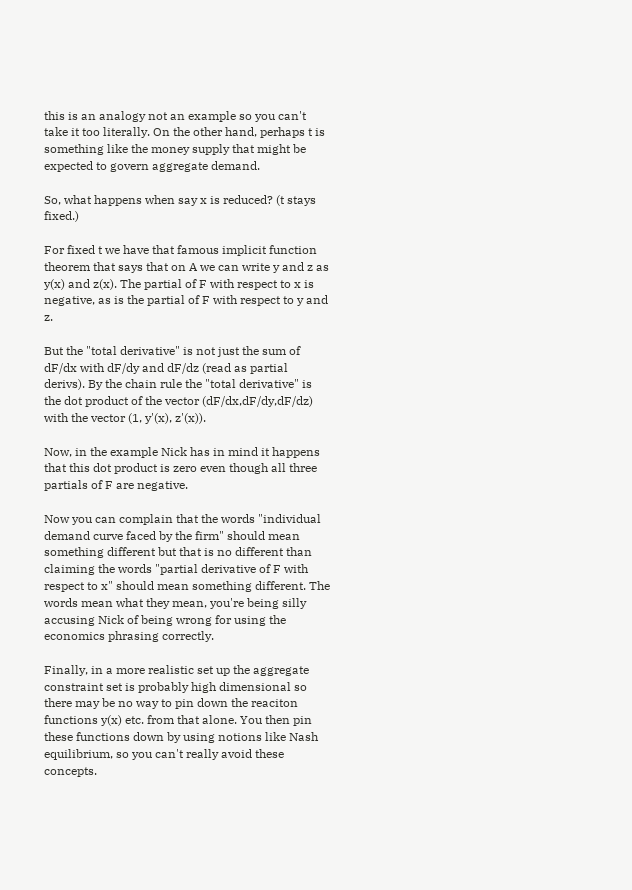this is an analogy not an example so you can't take it too literally. On the other hand, perhaps t is something like the money supply that might be expected to govern aggregate demand.

So, what happens when say x is reduced? (t stays fixed.)

For fixed t we have that famous implicit function theorem that says that on A we can write y and z as y(x) and z(x). The partial of F with respect to x is negative, as is the partial of F with respect to y and z.

But the "total derivative" is not just the sum of dF/dx with dF/dy and dF/dz (read as partial derivs). By the chain rule the "total derivative" is the dot product of the vector (dF/dx,dF/dy,dF/dz) with the vector (1, y'(x), z'(x)).

Now, in the example Nick has in mind it happens that this dot product is zero even though all three partials of F are negative.

Now you can complain that the words "individual demand curve faced by the firm" should mean something different but that is no different than claiming the words "partial derivative of F with respect to x" should mean something different. The words mean what they mean, you're being silly accusing Nick of being wrong for using the economics phrasing correctly.

Finally, in a more realistic set up the aggregate constraint set is probably high dimensional so there may be no way to pin down the reaciton functions y(x) etc. from that alone. You then pin these functions down by using notions like Nash equilibrium, so you can't really avoid these concepts.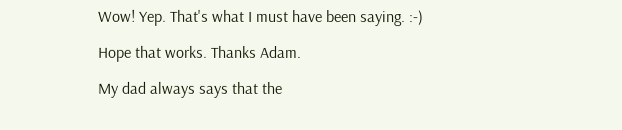Wow! Yep. That's what I must have been saying. :-)

Hope that works. Thanks Adam.

My dad always says that the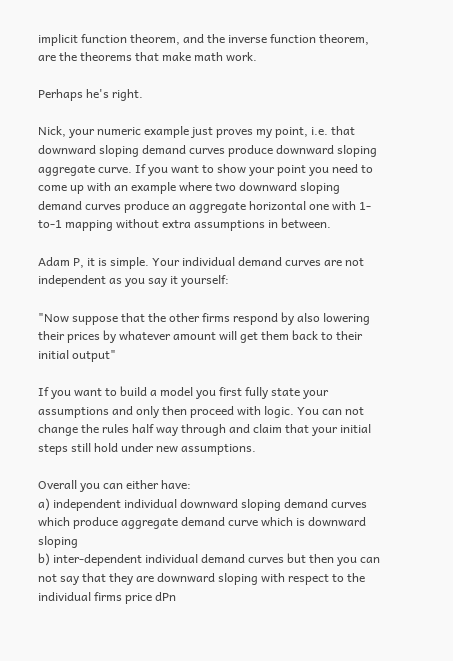implicit function theorem, and the inverse function theorem, are the theorems that make math work.

Perhaps he's right.

Nick, your numeric example just proves my point, i.e. that downward sloping demand curves produce downward sloping aggregate curve. If you want to show your point you need to come up with an example where two downward sloping demand curves produce an aggregate horizontal one with 1-to-1 mapping without extra assumptions in between.

Adam P, it is simple. Your individual demand curves are not independent as you say it yourself:

"Now suppose that the other firms respond by also lowering their prices by whatever amount will get them back to their initial output"

If you want to build a model you first fully state your assumptions and only then proceed with logic. You can not change the rules half way through and claim that your initial steps still hold under new assumptions.

Overall you can either have:
a) independent individual downward sloping demand curves which produce aggregate demand curve which is downward sloping
b) inter-dependent individual demand curves but then you can not say that they are downward sloping with respect to the individual firms price dPn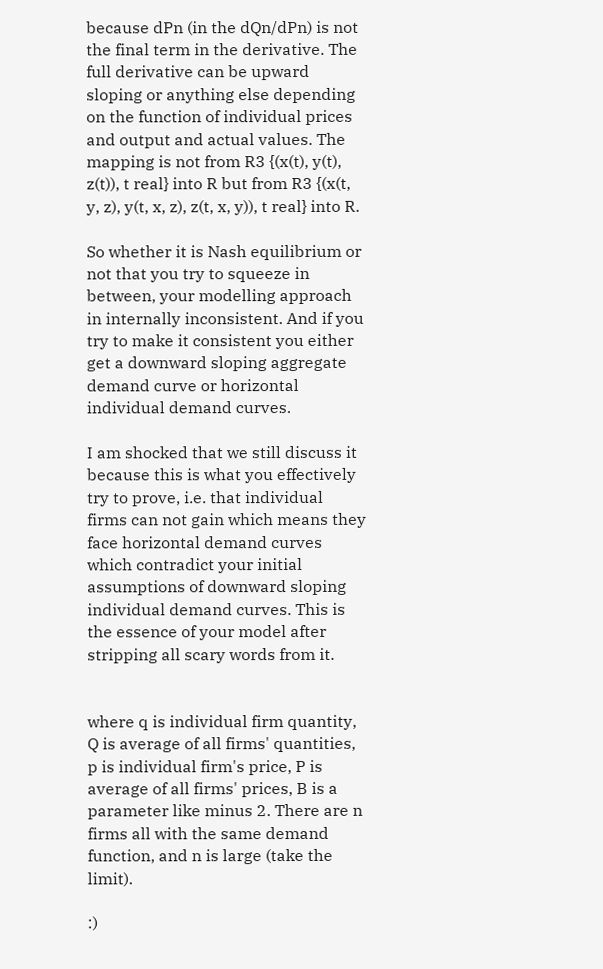because dPn (in the dQn/dPn) is not the final term in the derivative. The full derivative can be upward sloping or anything else depending on the function of individual prices and output and actual values. The mapping is not from R3 {(x(t), y(t), z(t)), t real} into R but from R3 {(x(t, y, z), y(t, x, z), z(t, x, y)), t real} into R.

So whether it is Nash equilibrium or not that you try to squeeze in between, your modelling approach in internally inconsistent. And if you try to make it consistent you either get a downward sloping aggregate demand curve or horizontal individual demand curves.

I am shocked that we still discuss it because this is what you effectively try to prove, i.e. that individual firms can not gain which means they face horizontal demand curves which contradict your initial assumptions of downward sloping individual demand curves. This is the essence of your model after stripping all scary words from it.


where q is individual firm quantity, Q is average of all firms' quantities, p is individual firm's price, P is average of all firms' prices, B is a parameter like minus 2. There are n firms all with the same demand function, and n is large (take the limit).

:)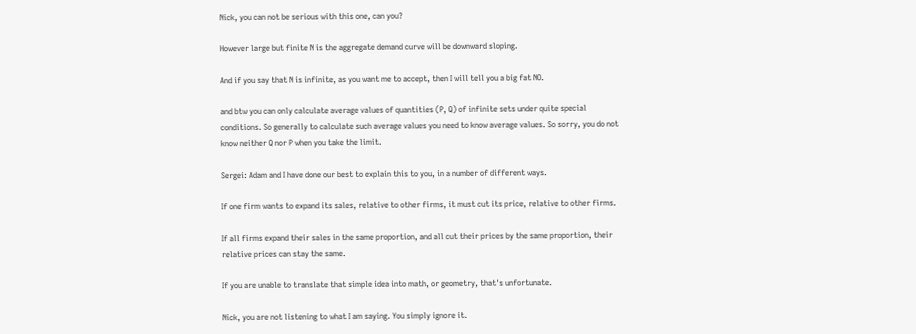Nick, you can not be serious with this one, can you?

However large but finite N is the aggregate demand curve will be downward sloping.

And if you say that N is infinite, as you want me to accept, then I will tell you a big fat NO.

and btw you can only calculate average values of quantities (P, Q) of infinite sets under quite special conditions. So generally to calculate such average values you need to know average values. So sorry, you do not know neither Q nor P when you take the limit.

Sergei: Adam and I have done our best to explain this to you, in a number of different ways.

If one firm wants to expand its sales, relative to other firms, it must cut its price, relative to other firms.

If all firms expand their sales in the same proportion, and all cut their prices by the same proportion, their relative prices can stay the same.

If you are unable to translate that simple idea into math, or geometry, that's unfortunate.

Nick, you are not listening to what I am saying. You simply ignore it.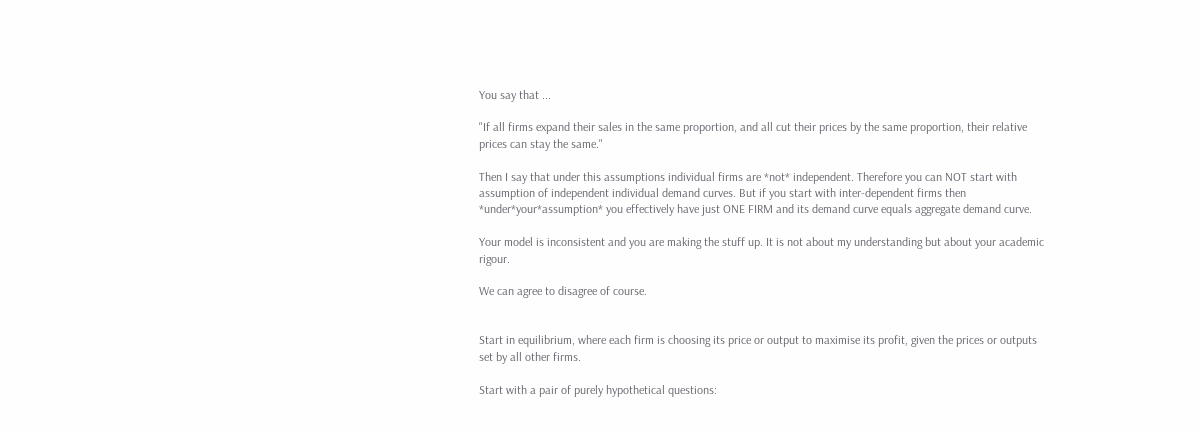You say that ...

"If all firms expand their sales in the same proportion, and all cut their prices by the same proportion, their relative prices can stay the same."

Then I say that under this assumptions individual firms are *not* independent. Therefore you can NOT start with assumption of independent individual demand curves. But if you start with inter-dependent firms then *under*your*assumption* you effectively have just ONE FIRM and its demand curve equals aggregate demand curve.

Your model is inconsistent and you are making the stuff up. It is not about my understanding but about your academic rigour.

We can agree to disagree of course.


Start in equilibrium, where each firm is choosing its price or output to maximise its profit, given the prices or outputs set by all other firms.

Start with a pair of purely hypothetical questions: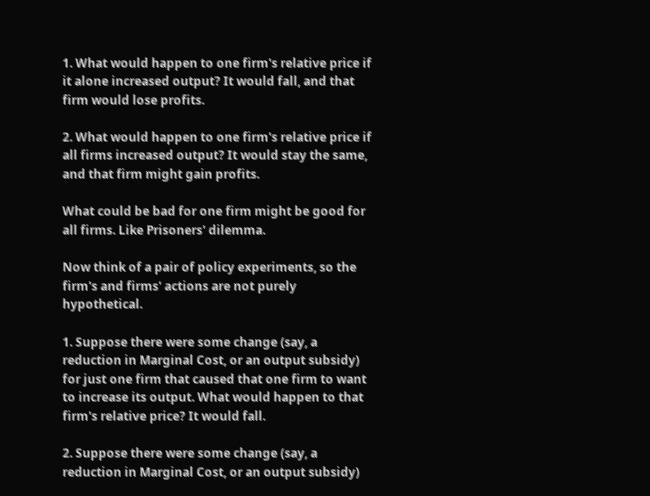1. What would happen to one firm's relative price if it alone increased output? It would fall, and that firm would lose profits.

2. What would happen to one firm's relative price if all firms increased output? It would stay the same, and that firm might gain profits.

What could be bad for one firm might be good for all firms. Like Prisoners' dilemma.

Now think of a pair of policy experiments, so the firm's and firms' actions are not purely hypothetical.

1. Suppose there were some change (say, a reduction in Marginal Cost, or an output subsidy) for just one firm that caused that one firm to want to increase its output. What would happen to that firm's relative price? It would fall.

2. Suppose there were some change (say, a reduction in Marginal Cost, or an output subsidy)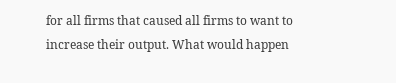for all firms that caused all firms to want to increase their output. What would happen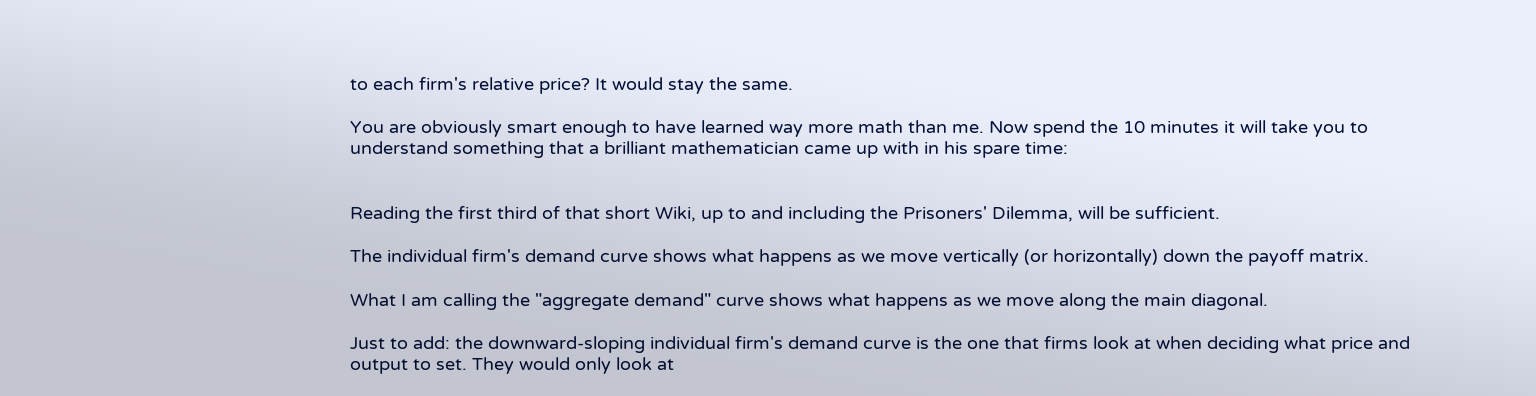to each firm's relative price? It would stay the same.

You are obviously smart enough to have learned way more math than me. Now spend the 10 minutes it will take you to understand something that a brilliant mathematician came up with in his spare time:


Reading the first third of that short Wiki, up to and including the Prisoners' Dilemma, will be sufficient.

The individual firm's demand curve shows what happens as we move vertically (or horizontally) down the payoff matrix.

What I am calling the "aggregate demand" curve shows what happens as we move along the main diagonal.

Just to add: the downward-sloping individual firm's demand curve is the one that firms look at when deciding what price and output to set. They would only look at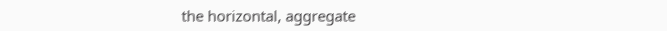the horizontal, aggregate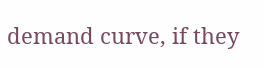demand curve, if they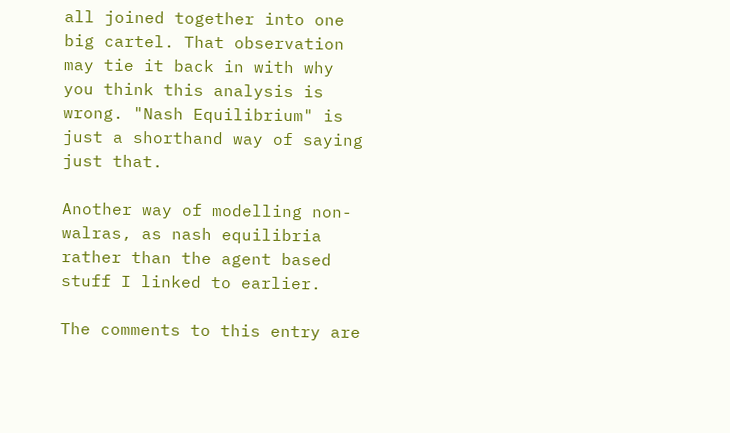all joined together into one big cartel. That observation may tie it back in with why you think this analysis is wrong. "Nash Equilibrium" is just a shorthand way of saying just that.

Another way of modelling non-walras, as nash equilibria rather than the agent based stuff I linked to earlier.

The comments to this entry are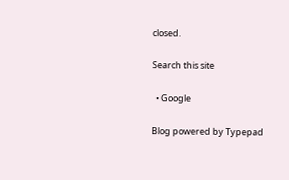closed.

Search this site

  • Google

Blog powered by Typepad